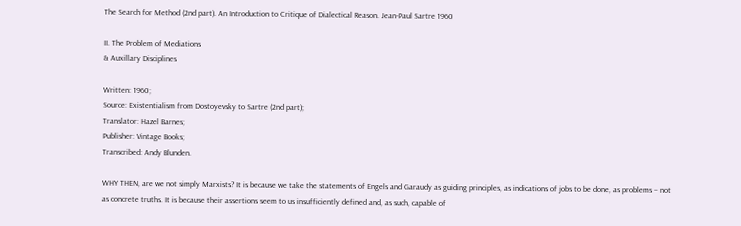The Search for Method (2nd part). An Introduction to Critique of Dialectical Reason. Jean-Paul Sartre 1960

II. The Problem of Mediations
& Auxillary Disciplines

Written: 1960;
Source: Existentialism from Dostoyevsky to Sartre (2nd part);
Translator: Hazel Barnes;
Publisher: Vintage Books;
Transcribed: Andy Blunden.

WHY THEN, are we not simply Marxists? It is because we take the statements of Engels and Garaudy as guiding principles, as indications of jobs to be done, as problems – not as concrete truths. It is because their assertions seem to us insufficiently defined and, as such, capable of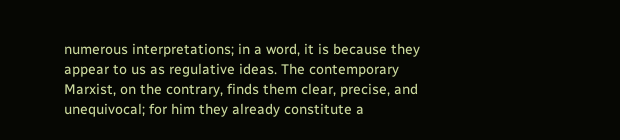numerous interpretations; in a word, it is because they appear to us as regulative ideas. The contemporary Marxist, on the contrary, finds them clear, precise, and unequivocal; for him they already constitute a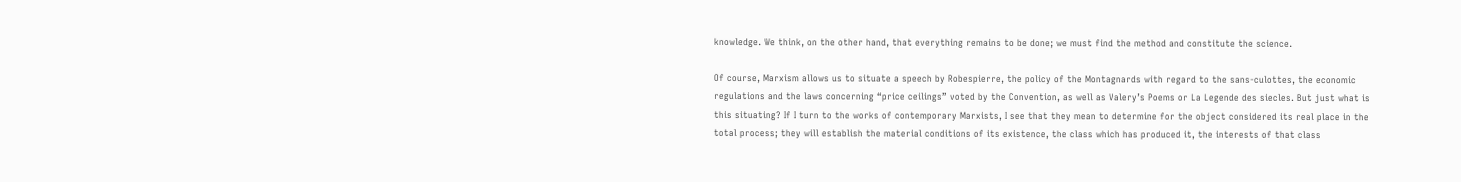knowledge. We think, on the other hand, that everything remains to be done; we must find the method and constitute the science.

Of course, Marxism allows us to situate a speech by Robespierre, the policy of the Montagnards with regard to the sans-culottes, the economic regulations and the laws concerning “price ceilings” voted by the Convention, as well as Valery’s Poems or La Legende des siecles. But just what is this situating? If I turn to the works of contemporary Marxists, I see that they mean to determine for the object considered its real place in the total process; they will establish the material conditions of its existence, the class which has produced it, the interests of that class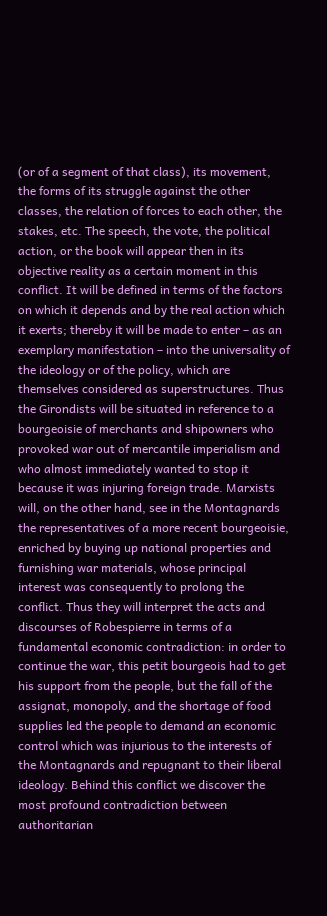(or of a segment of that class), its movement, the forms of its struggle against the other classes, the relation of forces to each other, the stakes, etc. The speech, the vote, the political action, or the book will appear then in its objective reality as a certain moment in this conflict. It will be defined in terms of the factors on which it depends and by the real action which it exerts; thereby it will be made to enter – as an exemplary manifestation – into the universality of the ideology or of the policy, which are themselves considered as superstructures. Thus the Girondists will be situated in reference to a bourgeoisie of merchants and shipowners who provoked war out of mercantile imperialism and who almost immediately wanted to stop it because it was injuring foreign trade. Marxists will, on the other hand, see in the Montagnards the representatives of a more recent bourgeoisie, enriched by buying up national properties and furnishing war materials, whose principal interest was consequently to prolong the conflict. Thus they will interpret the acts and discourses of Robespierre in terms of a fundamental economic contradiction: in order to continue the war, this petit bourgeois had to get his support from the people, but the fall of the assignat, monopoly, and the shortage of food supplies led the people to demand an economic control which was injurious to the interests of the Montagnards and repugnant to their liberal ideology. Behind this conflict we discover the most profound contradiction between authoritarian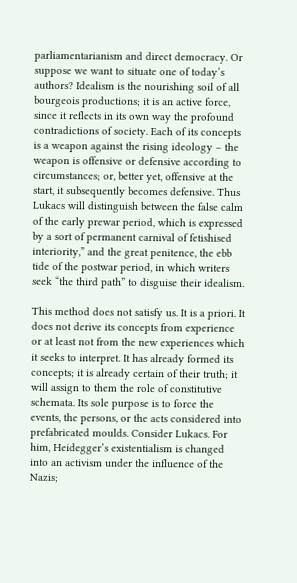parliamentarianism and direct democracy. Or suppose we want to situate one of today’s authors? Idealism is the nourishing soil of all bourgeois productions; it is an active force, since it reflects in its own way the profound contradictions of society. Each of its concepts is a weapon against the rising ideology – the weapon is offensive or defensive according to circumstances; or, better yet, offensive at the start, it subsequently becomes defensive. Thus Lukacs will distinguish between the false calm of the early prewar period, which is expressed by a sort of permanent carnival of fetishised interiority,” and the great penitence, the ebb tide of the postwar period, in which writers seek “the third path” to disguise their idealism.

This method does not satisfy us. It is a priori. It does not derive its concepts from experience or at least not from the new experiences which it seeks to interpret. It has already formed its concepts; it is already certain of their truth; it will assign to them the role of constitutive schemata. Its sole purpose is to force the events, the persons, or the acts considered into prefabricated moulds. Consider Lukacs. For him, Heidegger’s existentialism is changed into an activism under the influence of the Nazis;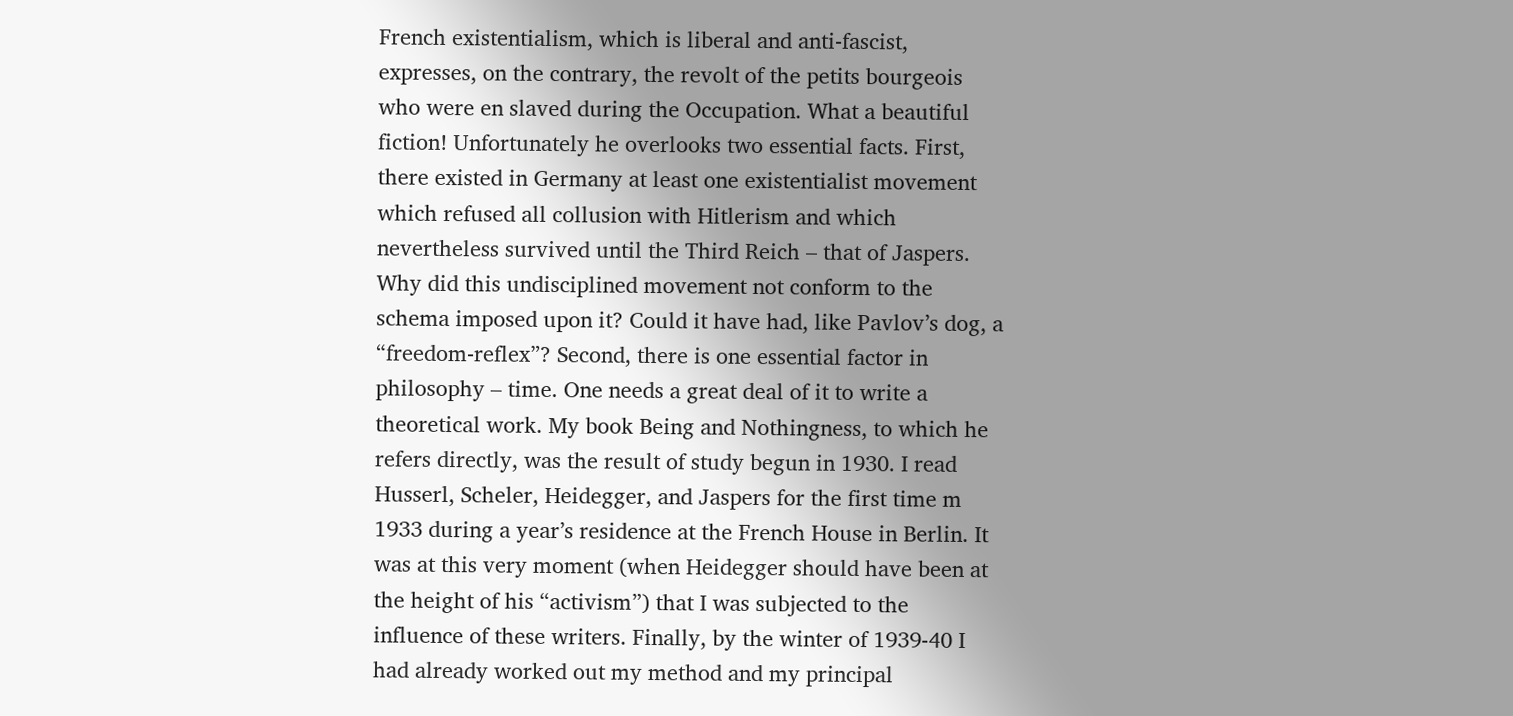French existentialism, which is liberal and anti-fascist, expresses, on the contrary, the revolt of the petits bourgeois who were en slaved during the Occupation. What a beautiful fiction! Unfortunately he overlooks two essential facts. First, there existed in Germany at least one existentialist movement which refused all collusion with Hitlerism and which nevertheless survived until the Third Reich – that of Jaspers. Why did this undisciplined movement not conform to the schema imposed upon it? Could it have had, like Pavlov’s dog, a “freedom-reflex”? Second, there is one essential factor in philosophy – time. One needs a great deal of it to write a theoretical work. My book Being and Nothingness, to which he refers directly, was the result of study begun in 1930. I read Husserl, Scheler, Heidegger, and Jaspers for the first time m 1933 during a year’s residence at the French House in Berlin. It was at this very moment (when Heidegger should have been at the height of his “activism”) that I was subjected to the influence of these writers. Finally, by the winter of 1939-40 I had already worked out my method and my principal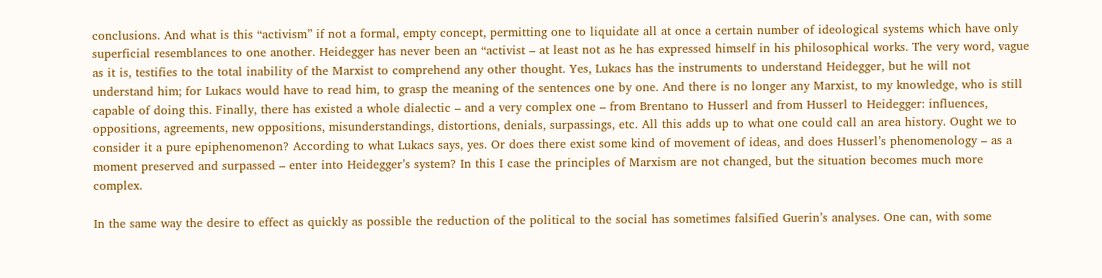conclusions. And what is this “activism” if not a formal, empty concept, permitting one to liquidate all at once a certain number of ideological systems which have only superficial resemblances to one another. Heidegger has never been an “activist – at least not as he has expressed himself in his philosophical works. The very word, vague as it is, testifies to the total inability of the Marxist to comprehend any other thought. Yes, Lukacs has the instruments to understand Heidegger, but he will not understand him; for Lukacs would have to read him, to grasp the meaning of the sentences one by one. And there is no longer any Marxist, to my knowledge, who is still capable of doing this. Finally, there has existed a whole dialectic – and a very complex one – from Brentano to Husserl and from Husserl to Heidegger: influences, oppositions, agreements, new oppositions, misunderstandings, distortions, denials, surpassings, etc. All this adds up to what one could call an area history. Ought we to consider it a pure epiphenomenon? According to what Lukacs says, yes. Or does there exist some kind of movement of ideas, and does Husserl’s phenomenology – as a moment preserved and surpassed – enter into Heidegger’s system? In this I case the principles of Marxism are not changed, but the situation becomes much more complex.

In the same way the desire to effect as quickly as possible the reduction of the political to the social has sometimes falsified Guerin’s analyses. One can, with some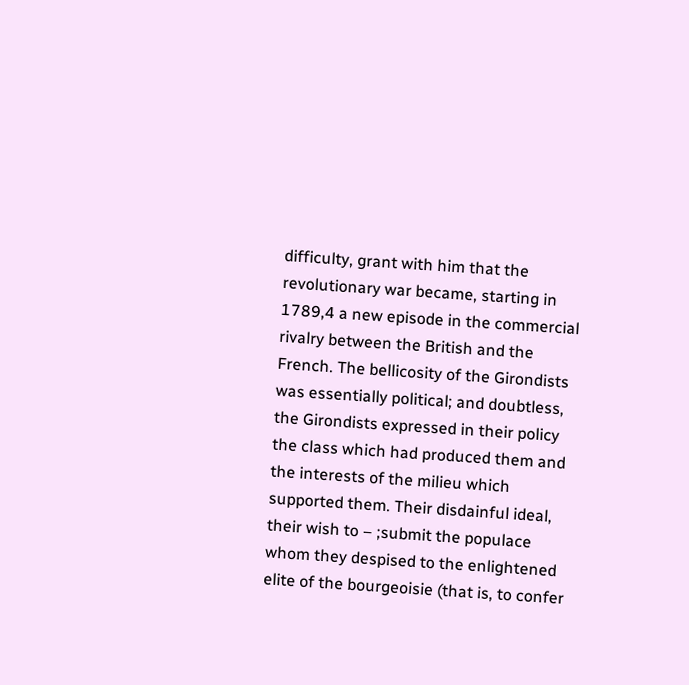difficulty, grant with him that the revolutionary war became, starting in 1789,4 a new episode in the commercial rivalry between the British and the French. The bellicosity of the Girondists was essentially political; and doubtless, the Girondists expressed in their policy the class which had produced them and the interests of the milieu which supported them. Their disdainful ideal, their wish to – ;submit the populace whom they despised to the enlightened elite of the bourgeoisie (that is, to confer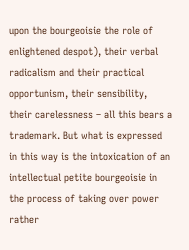upon the bourgeoisie the role of enlightened despot), their verbal radicalism and their practical opportunism, their sensibility, their carelessness – all this bears a trademark. But what is expressed in this way is the intoxication of an intellectual petite bourgeoisie in the process of taking over power rather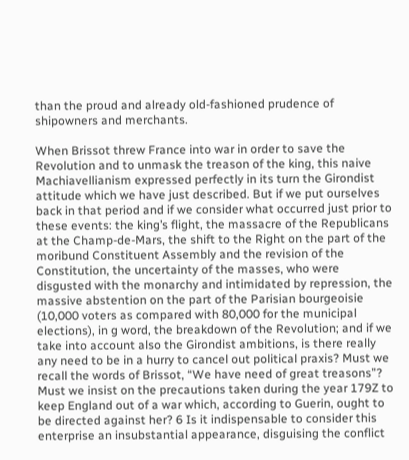than the proud and already old-fashioned prudence of shipowners and merchants.

When Brissot threw France into war in order to save the Revolution and to unmask the treason of the king, this naive Machiavellianism expressed perfectly in its turn the Girondist attitude which we have just described. But if we put ourselves back in that period and if we consider what occurred just prior to these events: the king’s flight, the massacre of the Republicans at the Champ-de-Mars, the shift to the Right on the part of the moribund Constituent Assembly and the revision of the Constitution, the uncertainty of the masses, who were disgusted with the monarchy and intimidated by repression, the massive abstention on the part of the Parisian bourgeoisie (10,000 voters as compared with 80,000 for the municipal elections), in g word, the breakdown of the Revolution; and if we take into account also the Girondist ambitions, is there really any need to be in a hurry to cancel out political praxis? Must we recall the words of Brissot, “We have need of great treasons”? Must we insist on the precautions taken during the year 179Z to keep England out of a war which, according to Guerin, ought to be directed against her? 6 Is it indispensable to consider this enterprise an insubstantial appearance, disguising the conflict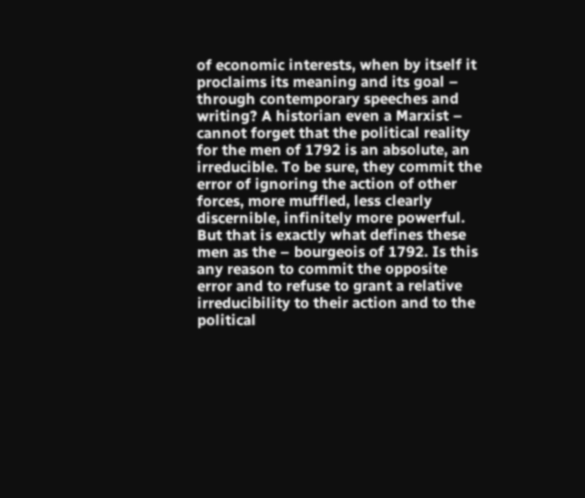of economic interests, when by itself it proclaims its meaning and its goal – through contemporary speeches and writing? A historian even a Marxist – cannot forget that the political reality for the men of 1792 is an absolute, an irreducible. To be sure, they commit the error of ignoring the action of other forces, more muffled, less clearly discernible, infinitely more powerful. But that is exactly what defines these men as the – bourgeois of 1792. Is this any reason to commit the opposite error and to refuse to grant a relative irreducibility to their action and to the political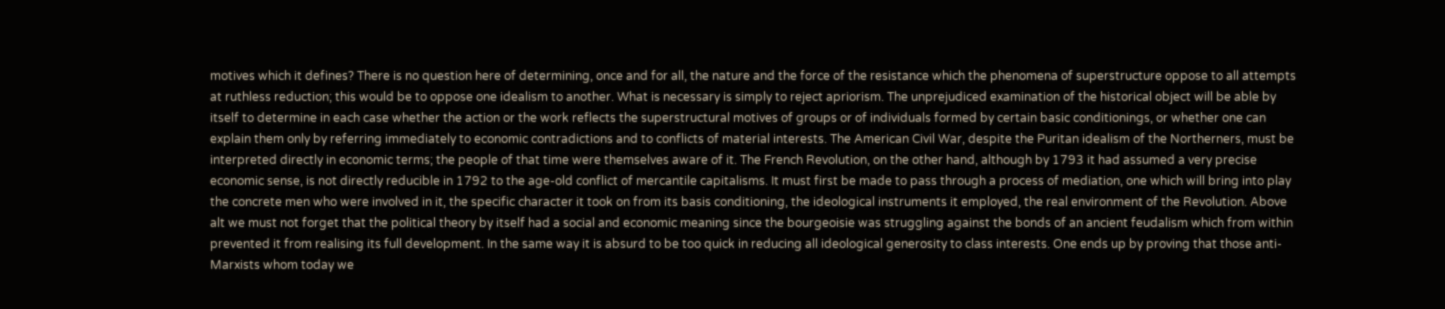motives which it defines? There is no question here of determining, once and for all, the nature and the force of the resistance which the phenomena of superstructure oppose to all attempts at ruthless reduction; this would be to oppose one idealism to another. What is necessary is simply to reject apriorism. The unprejudiced examination of the historical object will be able by itself to determine in each case whether the action or the work reflects the superstructural motives of groups or of individuals formed by certain basic conditionings, or whether one can explain them only by referring immediately to economic contradictions and to conflicts of material interests. The American Civil War, despite the Puritan idealism of the Northerners, must be interpreted directly in economic terms; the people of that time were themselves aware of it. The French Revolution, on the other hand, although by 1793 it had assumed a very precise economic sense, is not directly reducible in 1792 to the age-old conflict of mercantile capitalisms. It must first be made to pass through a process of mediation, one which will bring into play the concrete men who were involved in it, the specific character it took on from its basis conditioning, the ideological instruments it employed, the real environment of the Revolution. Above alt we must not forget that the political theory by itself had a social and economic meaning since the bourgeoisie was struggling against the bonds of an ancient feudalism which from within prevented it from realising its full development. In the same way it is absurd to be too quick in reducing all ideological generosity to class interests. One ends up by proving that those anti-Marxists whom today we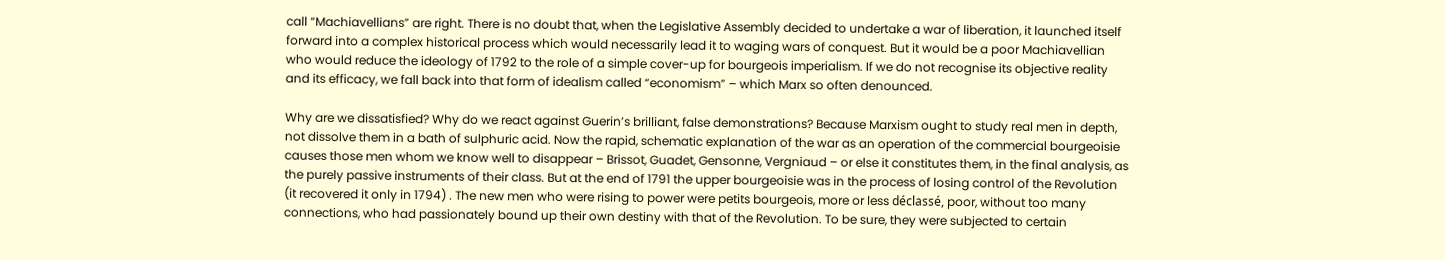call “Machiavellians” are right. There is no doubt that, when the Legislative Assembly decided to undertake a war of liberation, it launched itself forward into a complex historical process which would necessarily lead it to waging wars of conquest. But it would be a poor Machiavellian who would reduce the ideology of 1792 to the role of a simple cover-up for bourgeois imperialism. If we do not recognise its objective reality and its efficacy, we fall back into that form of idealism called “economism” – which Marx so often denounced.

Why are we dissatisfied? Why do we react against Guerin’s brilliant, false demonstrations? Because Marxism ought to study real men in depth, not dissolve them in a bath of sulphuric acid. Now the rapid, schematic explanation of the war as an operation of the commercial bourgeoisie causes those men whom we know well to disappear – Brissot, Guadet, Gensonne, Vergniaud – or else it constitutes them, in the final analysis, as the purely passive instruments of their class. But at the end of 1791 the upper bourgeoisie was in the process of losing control of the Revolution (it recovered it only in 1794) . The new men who were rising to power were petits bourgeois, more or less déclassé, poor, without too many connections, who had passionately bound up their own destiny with that of the Revolution. To be sure, they were subjected to certain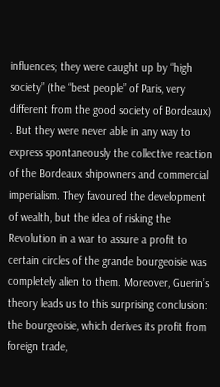influences; they were caught up by “high society” (the “best people” of Paris, very different from the good society of Bordeaux) . But they were never able in any way to express spontaneously the collective reaction of the Bordeaux shipowners and commercial imperialism. They favoured the development of wealth, but the idea of risking the Revolution in a war to assure a profit to certain circles of the grande bourgeoisie was completely alien to them. Moreover, Guerin’s theory leads us to this surprising conclusion: the bourgeoisie, which derives its profit from foreign trade,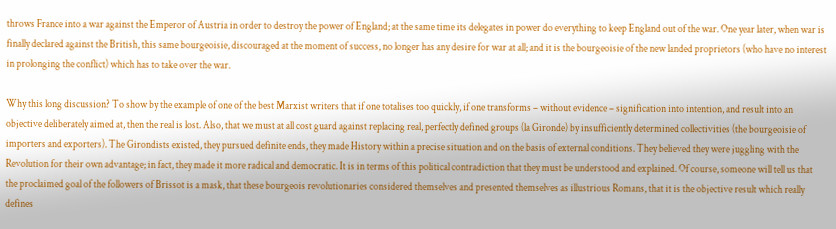throws France into a war against the Emperor of Austria in order to destroy the power of England; at the same time its delegates in power do everything to keep England out of the war. One year later, when war is finally declared against the British, this same bourgeoisie, discouraged at the moment of success, no longer has any desire for war at all; and it is the bourgeoisie of the new landed proprietors (who have no interest in prolonging the conflict) which has to take over the war.

Why this long discussion? To show by the example of one of the best Marxist writers that if one totalises too quickly, if one transforms – without evidence – signification into intention, and result into an objective deliberately aimed at, then the real is lost. Also, that we must at all cost guard against replacing real, perfectly defined groups (la Gironde) by insufficiently determined collectivities (the bourgeoisie of importers and exporters). The Girondists existed, they pursued definite ends, they made History within a precise situation and on the basis of external conditions. They believed they were juggling with the Revolution for their own advantage; in fact, they made it more radical and democratic. It is in terms of this political contradiction that they must be understood and explained. Of course, someone will tell us that the proclaimed goal of the followers of Brissot is a mask, that these bourgeois revolutionaries considered themselves and presented themselves as illustrious Romans, that it is the objective result which really defines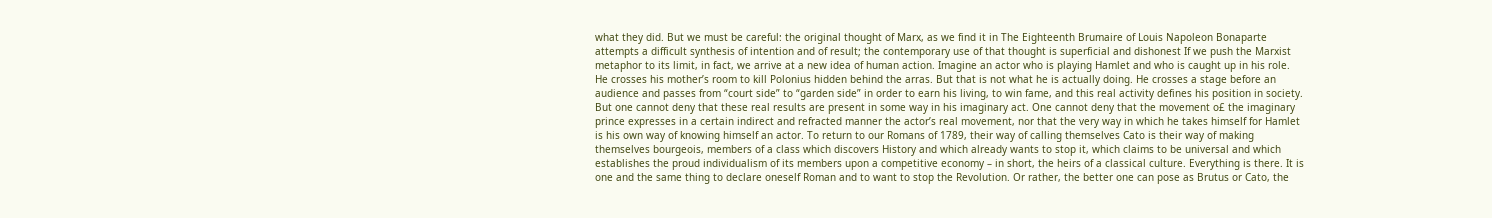what they did. But we must be careful: the original thought of Marx, as we find it in The Eighteenth Brumaire of Louis Napoleon Bonaparte attempts a difficult synthesis of intention and of result; the contemporary use of that thought is superficial and dishonest If we push the Marxist metaphor to its limit, in fact, we arrive at a new idea of human action. Imagine an actor who is playing Hamlet and who is caught up in his role. He crosses his mother’s room to kill Polonius hidden behind the arras. But that is not what he is actually doing. He crosses a stage before an audience and passes from “court side” to “garden side” in order to earn his living, to win fame, and this real activity defines his position in society. But one cannot deny that these real results are present in some way in his imaginary act. One cannot deny that the movement o£ the imaginary prince expresses in a certain indirect and refracted manner the actor’s real movement, nor that the very way in which he takes himself for Hamlet is his own way of knowing himself an actor. To return to our Romans of 1789, their way of calling themselves Cato is their way of making themselves bourgeois, members of a class which discovers History and which already wants to stop it, which claims to be universal and which establishes the proud individualism of its members upon a competitive economy – in short, the heirs of a classical culture. Everything is there. It is one and the same thing to declare oneself Roman and to want to stop the Revolution. Or rather, the better one can pose as Brutus or Cato, the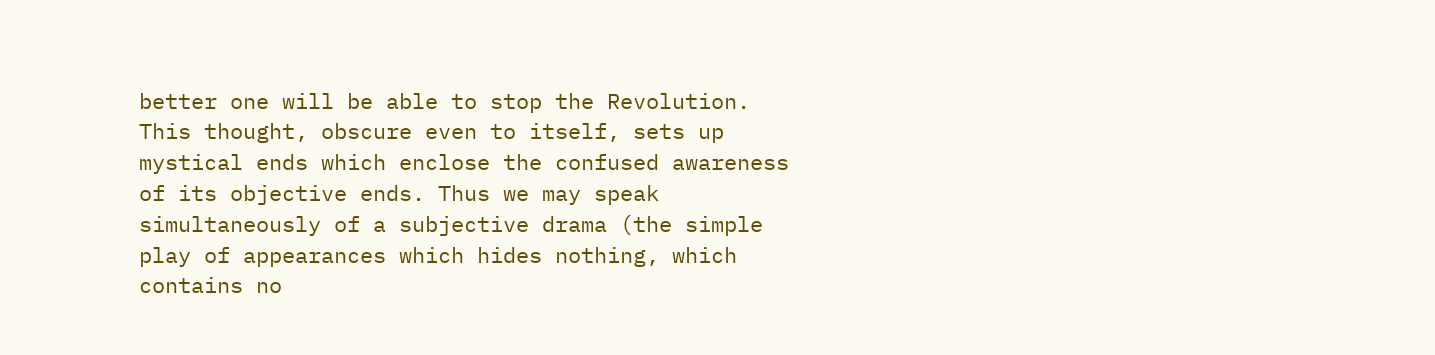better one will be able to stop the Revolution. This thought, obscure even to itself, sets up mystical ends which enclose the confused awareness of its objective ends. Thus we may speak simultaneously of a subjective drama (the simple play of appearances which hides nothing, which contains no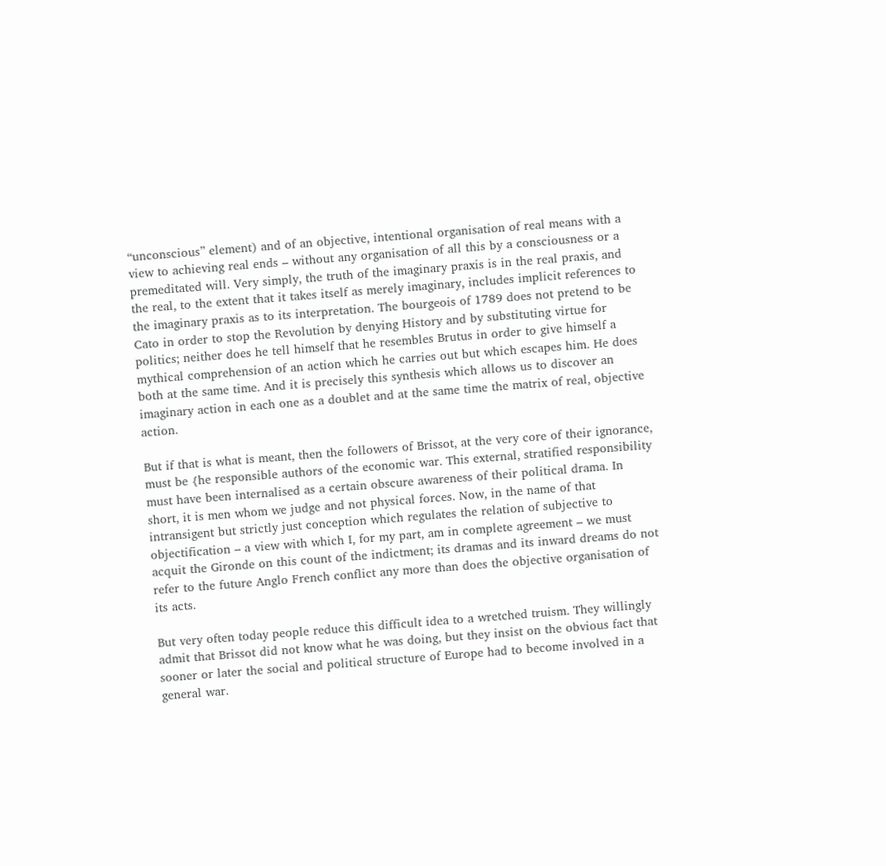“unconscious” element) and of an objective, intentional organisation of real means with a view to achieving real ends – without any organisation of all this by a consciousness or a premeditated will. Very simply, the truth of the imaginary praxis is in the real praxis, and the real, to the extent that it takes itself as merely imaginary, includes implicit references to the imaginary praxis as to its interpretation. The bourgeois of 1789 does not pretend to be Cato in order to stop the Revolution by denying History and by substituting virtue for politics; neither does he tell himself that he resembles Brutus in order to give himself a mythical comprehension of an action which he carries out but which escapes him. He does both at the same time. And it is precisely this synthesis which allows us to discover an imaginary action in each one as a doublet and at the same time the matrix of real, objective action.

But if that is what is meant, then the followers of Brissot, at the very core of their ignorance, must be {he responsible authors of the economic war. This external, stratified responsibility must have been internalised as a certain obscure awareness of their political drama. In short, it is men whom we judge and not physical forces. Now, in the name of that intransigent but strictly just conception which regulates the relation of subjective to objectification – a view with which I, for my part, am in complete agreement – we must acquit the Gironde on this count of the indictment; its dramas and its inward dreams do not refer to the future Anglo French conflict any more than does the objective organisation of its acts.

But very often today people reduce this difficult idea to a wretched truism. They willingly admit that Brissot did not know what he was doing, but they insist on the obvious fact that sooner or later the social and political structure of Europe had to become involved in a general war.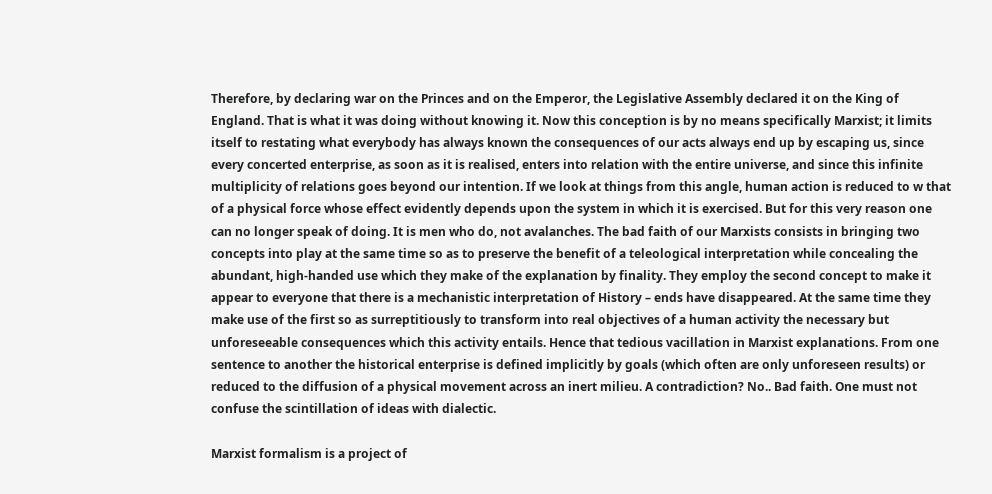Therefore, by declaring war on the Princes and on the Emperor, the Legislative Assembly declared it on the King of England. That is what it was doing without knowing it. Now this conception is by no means specifically Marxist; it limits itself to restating what everybody has always known the consequences of our acts always end up by escaping us, since every concerted enterprise, as soon as it is realised, enters into relation with the entire universe, and since this infinite multiplicity of relations goes beyond our intention. If we look at things from this angle, human action is reduced to w that of a physical force whose effect evidently depends upon the system in which it is exercised. But for this very reason one can no longer speak of doing. It is men who do, not avalanches. The bad faith of our Marxists consists in bringing two concepts into play at the same time so as to preserve the benefit of a teleological interpretation while concealing the abundant, high-handed use which they make of the explanation by finality. They employ the second concept to make it appear to everyone that there is a mechanistic interpretation of History – ends have disappeared. At the same time they make use of the first so as surreptitiously to transform into real objectives of a human activity the necessary but unforeseeable consequences which this activity entails. Hence that tedious vacillation in Marxist explanations. From one sentence to another the historical enterprise is defined implicitly by goals (which often are only unforeseen results) or reduced to the diffusion of a physical movement across an inert milieu. A contradiction? No.. Bad faith. One must not confuse the scintillation of ideas with dialectic.

Marxist formalism is a project of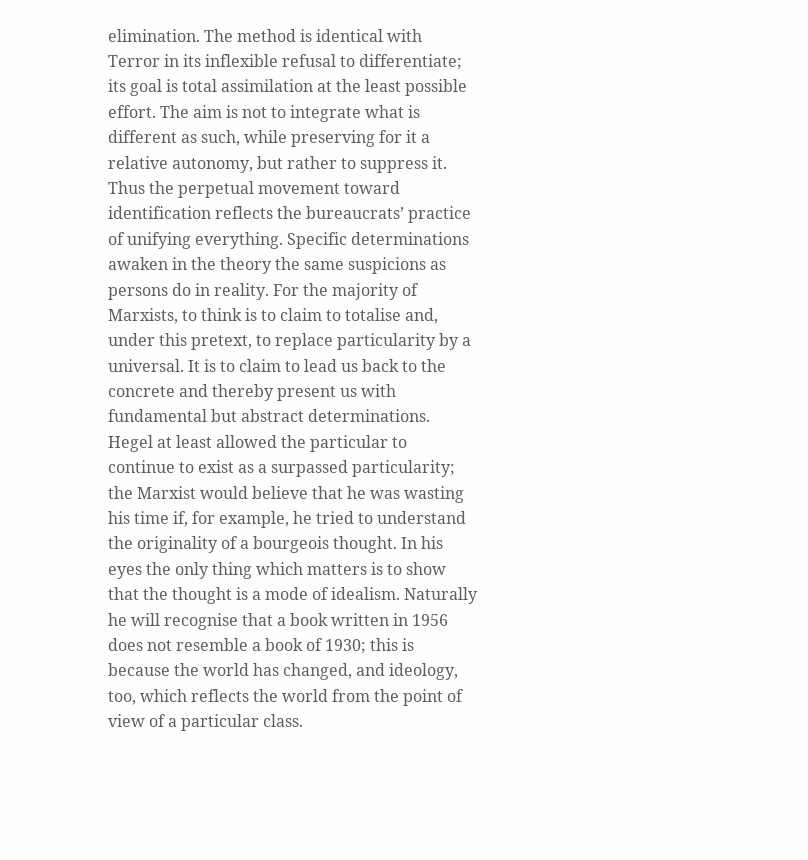elimination. The method is identical with Terror in its inflexible refusal to differentiate; its goal is total assimilation at the least possible effort. The aim is not to integrate what is different as such, while preserving for it a relative autonomy, but rather to suppress it. Thus the perpetual movement toward identification reflects the bureaucrats’ practice of unifying everything. Specific determinations awaken in the theory the same suspicions as persons do in reality. For the majority of Marxists, to think is to claim to totalise and, under this pretext, to replace particularity by a universal. It is to claim to lead us back to the concrete and thereby present us with fundamental but abstract determinations. Hegel at least allowed the particular to continue to exist as a surpassed particularity; the Marxist would believe that he was wasting his time if, for example, he tried to understand the originality of a bourgeois thought. In his eyes the only thing which matters is to show that the thought is a mode of idealism. Naturally he will recognise that a book written in 1956 does not resemble a book of 1930; this is because the world has changed, and ideology, too, which reflects the world from the point of view of a particular class.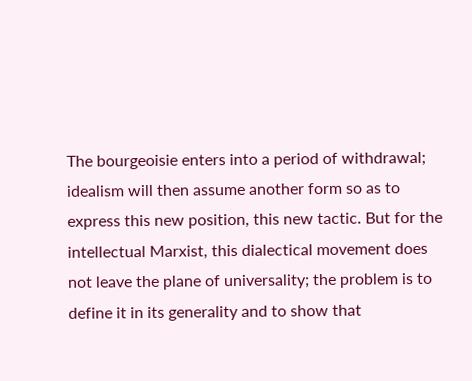The bourgeoisie enters into a period of withdrawal; idealism will then assume another form so as to express this new position, this new tactic. But for the intellectual Marxist, this dialectical movement does not leave the plane of universality; the problem is to define it in its generality and to show that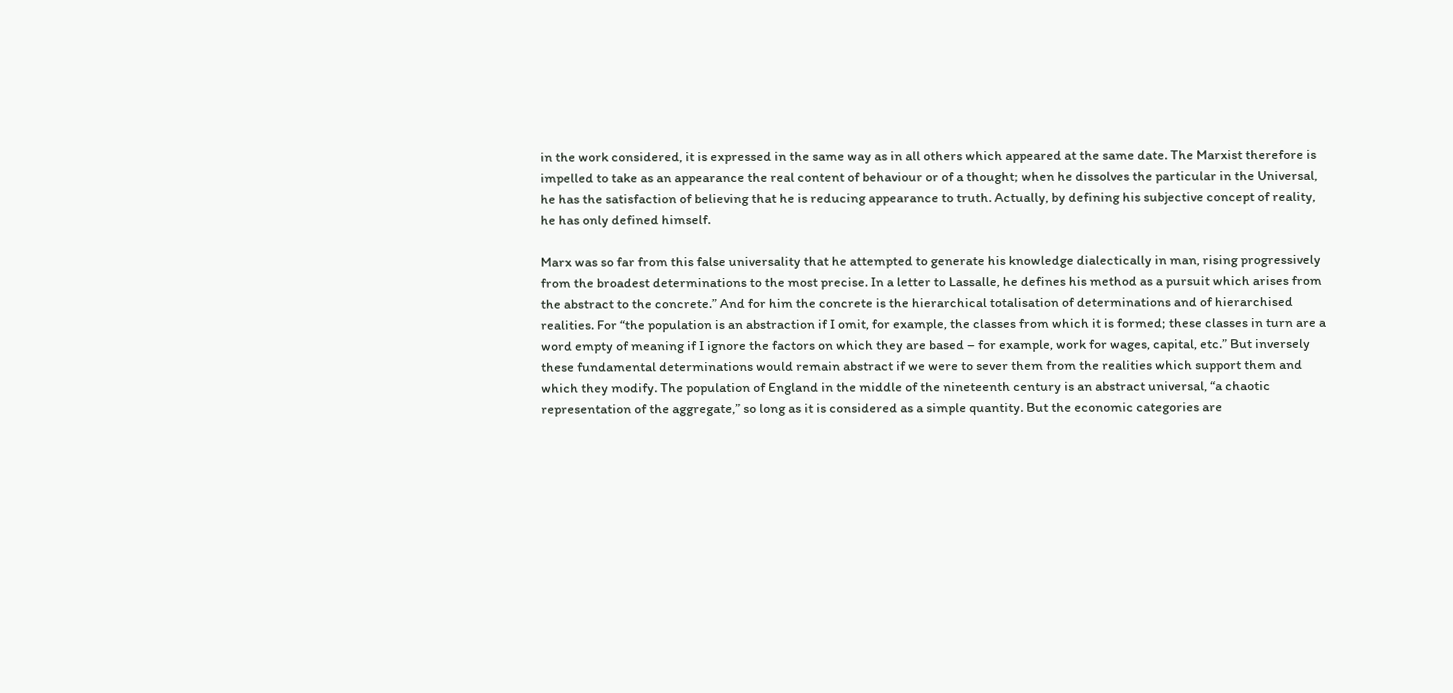in the work considered, it is expressed in the same way as in all others which appeared at the same date. The Marxist therefore is impelled to take as an appearance the real content of behaviour or of a thought; when he dissolves the particular in the Universal, he has the satisfaction of believing that he is reducing appearance to truth. Actually, by defining his subjective concept of reality, he has only defined himself.

Marx was so far from this false universality that he attempted to generate his knowledge dialectically in man, rising progressively from the broadest determinations to the most precise. In a letter to Lassalle, he defines his method as a pursuit which arises from the abstract to the concrete.” And for him the concrete is the hierarchical totalisation of determinations and of hierarchised realities. For “the population is an abstraction if I omit, for example, the classes from which it is formed; these classes in turn are a word empty of meaning if I ignore the factors on which they are based – for example, work for wages, capital, etc.” But inversely these fundamental determinations would remain abstract if we were to sever them from the realities which support them and which they modify. The population of England in the middle of the nineteenth century is an abstract universal, “a chaotic representation of the aggregate,” so long as it is considered as a simple quantity. But the economic categories are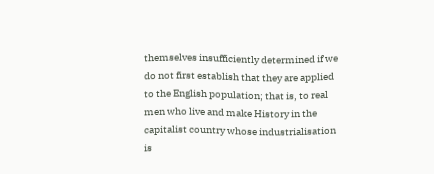themselves insufficiently determined if we do not first establish that they are applied to the English population; that is, to real men who live and make History in the capitalist country whose industrialisation is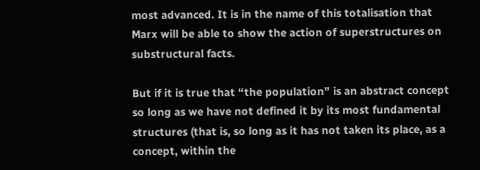most advanced. It is in the name of this totalisation that Marx will be able to show the action of superstructures on substructural facts.

But if it is true that “the population” is an abstract concept so long as we have not defined it by its most fundamental structures (that is, so long as it has not taken its place, as a concept, within the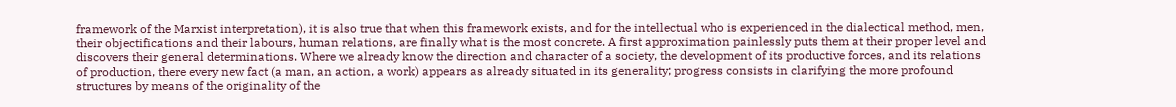framework of the Marxist interpretation), it is also true that when this framework exists, and for the intellectual who is experienced in the dialectical method, men, their objectifications and their labours, human relations, are finally what is the most concrete. A first approximation painlessly puts them at their proper level and discovers their general determinations. Where we already know the direction and character of a society, the development of its productive forces, and its relations of production, there every new fact (a man, an action, a work) appears as already situated in its generality; progress consists in clarifying the more profound structures by means of the originality of the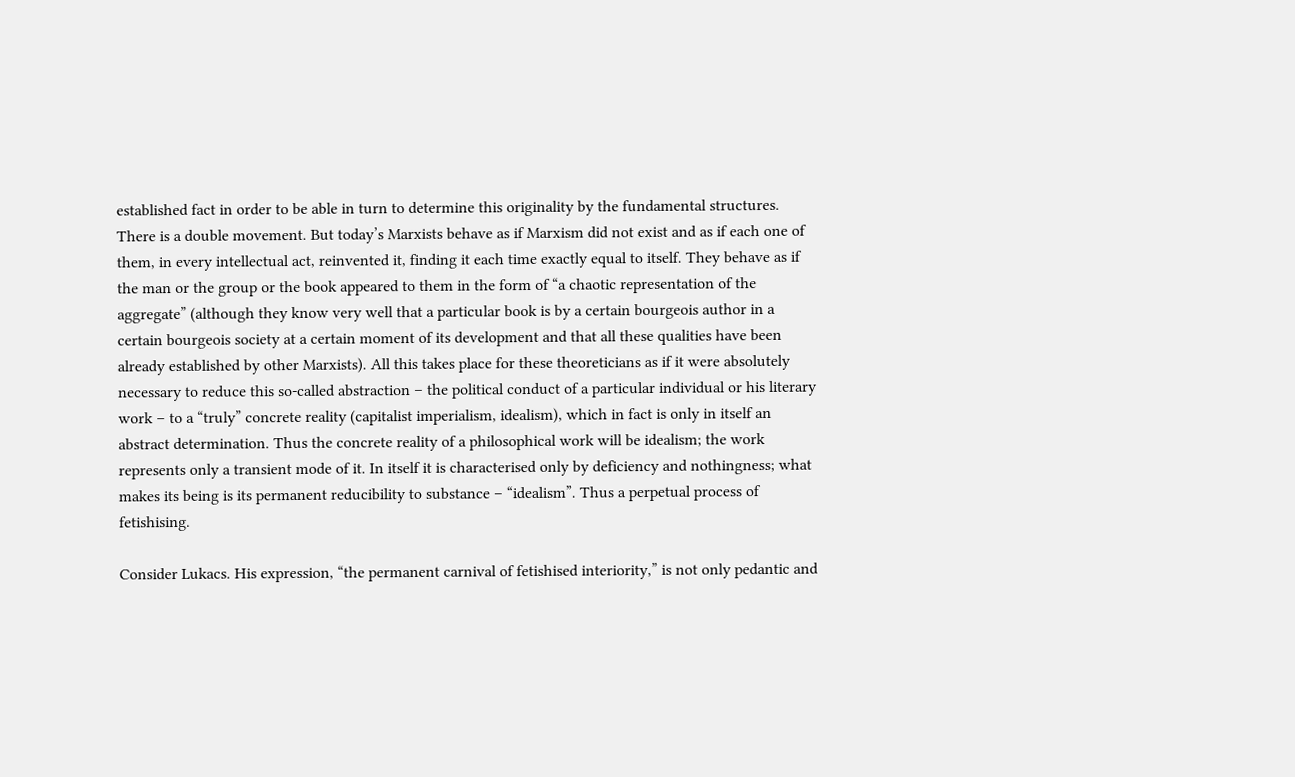established fact in order to be able in turn to determine this originality by the fundamental structures. There is a double movement. But today’s Marxists behave as if Marxism did not exist and as if each one of them, in every intellectual act, reinvented it, finding it each time exactly equal to itself. They behave as if the man or the group or the book appeared to them in the form of “a chaotic representation of the aggregate” (although they know very well that a particular book is by a certain bourgeois author in a certain bourgeois society at a certain moment of its development and that all these qualities have been already established by other Marxists). All this takes place for these theoreticians as if it were absolutely necessary to reduce this so-called abstraction – the political conduct of a particular individual or his literary work – to a “truly” concrete reality (capitalist imperialism, idealism), which in fact is only in itself an abstract determination. Thus the concrete reality of a philosophical work will be idealism; the work represents only a transient mode of it. In itself it is characterised only by deficiency and nothingness; what makes its being is its permanent reducibility to substance – “idealism”. Thus a perpetual process of fetishising.

Consider Lukacs. His expression, “the permanent carnival of fetishised interiority,” is not only pedantic and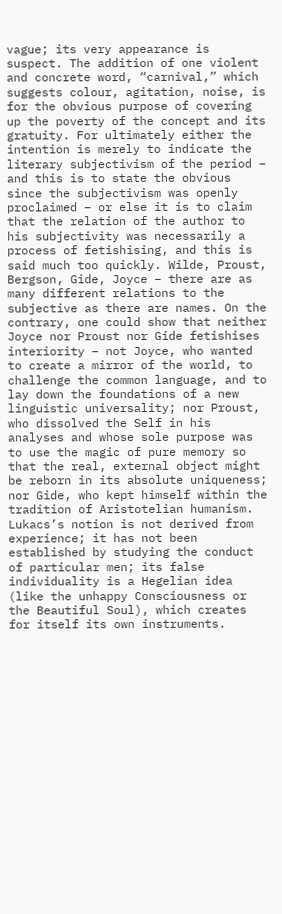vague; its very appearance is suspect. The addition of one violent and concrete word, “carnival,” which suggests colour, agitation, noise, is for the obvious purpose of covering up the poverty of the concept and its gratuity. For ultimately either the intention is merely to indicate the literary subjectivism of the period – and this is to state the obvious since the subjectivism was openly proclaimed – or else it is to claim that the relation of the author to his subjectivity was necessarily a process of fetishising, and this is said much too quickly. Wilde, Proust, Bergson, Gide, Joyce – there are as many different relations to the subjective as there are names. On the contrary, one could show that neither Joyce nor Proust nor Gide fetishises interiority – not Joyce, who wanted to create a mirror of the world, to challenge the common language, and to lay down the foundations of a new linguistic universality; nor Proust, who dissolved the Self in his analyses and whose sole purpose was to use the magic of pure memory so that the real, external object might be reborn in its absolute uniqueness; nor Gide, who kept himself within the tradition of Aristotelian humanism. Lukacs’s notion is not derived from experience; it has not been established by studying the conduct of particular men; its false individuality is a Hegelian idea (like the unhappy Consciousness or the Beautiful Soul), which creates for itself its own instruments.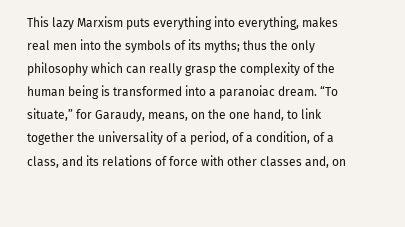This lazy Marxism puts everything into everything, makes real men into the symbols of its myths; thus the only philosophy which can really grasp the complexity of the human being is transformed into a paranoiac dream. “To situate,” for Garaudy, means, on the one hand, to link together the universality of a period, of a condition, of a class, and its relations of force with other classes and, on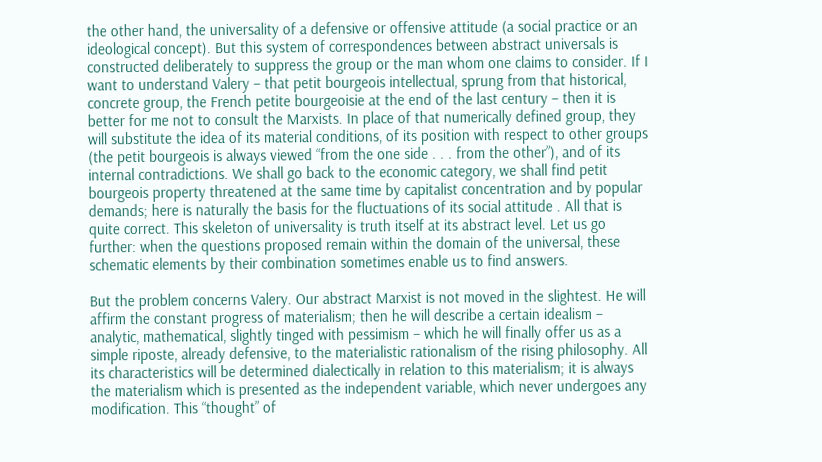the other hand, the universality of a defensive or offensive attitude (a social practice or an ideological concept). But this system of correspondences between abstract universals is constructed deliberately to suppress the group or the man whom one claims to consider. If I want to understand Valery – that petit bourgeois intellectual, sprung from that historical, concrete group, the French petite bourgeoisie at the end of the last century – then it is better for me not to consult the Marxists. In place of that numerically defined group, they will substitute the idea of its material conditions, of its position with respect to other groups (the petit bourgeois is always viewed “from the one side . . . from the other”), and of its internal contradictions. We shall go back to the economic category, we shall find petit bourgeois property threatened at the same time by capitalist concentration and by popular demands; here is naturally the basis for the fluctuations of its social attitude . All that is quite correct. This skeleton of universality is truth itself at its abstract level. Let us go further: when the questions proposed remain within the domain of the universal, these schematic elements by their combination sometimes enable us to find answers.

But the problem concerns Valery. Our abstract Marxist is not moved in the slightest. He will affirm the constant progress of materialism; then he will describe a certain idealism – analytic, mathematical, slightly tinged with pessimism – which he will finally offer us as a simple riposte, already defensive, to the materialistic rationalism of the rising philosophy. All its characteristics will be determined dialectically in relation to this materialism; it is always the materialism which is presented as the independent variable, which never undergoes any modification. This “thought” of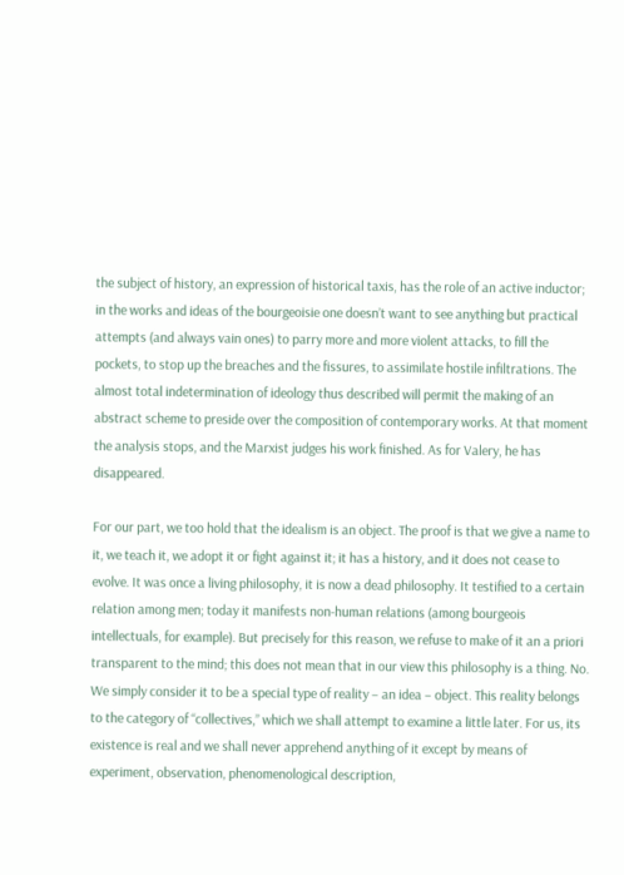the subject of history, an expression of historical taxis, has the role of an active inductor; in the works and ideas of the bourgeoisie one doesn’t want to see anything but practical attempts (and always vain ones) to parry more and more violent attacks, to fill the pockets, to stop up the breaches and the fissures, to assimilate hostile infiltrations. The almost total indetermination of ideology thus described will permit the making of an abstract scheme to preside over the composition of contemporary works. At that moment the analysis stops, and the Marxist judges his work finished. As for Valery, he has disappeared.

For our part, we too hold that the idealism is an object. The proof is that we give a name to it, we teach it, we adopt it or fight against it; it has a history, and it does not cease to evolve. It was once a living philosophy, it is now a dead philosophy. It testified to a certain relation among men; today it manifests non-human relations (among bourgeois intellectuals, for example). But precisely for this reason, we refuse to make of it an a priori transparent to the mind; this does not mean that in our view this philosophy is a thing. No. We simply consider it to be a special type of reality – an idea – object. This reality belongs to the category of “collectives,” which we shall attempt to examine a little later. For us, its existence is real and we shall never apprehend anything of it except by means of experiment, observation, phenomenological description,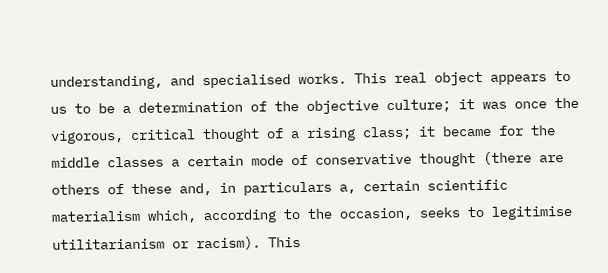understanding, and specialised works. This real object appears to us to be a determination of the objective culture; it was once the vigorous, critical thought of a rising class; it became for the middle classes a certain mode of conservative thought (there are others of these and, in particulars a, certain scientific materialism which, according to the occasion, seeks to legitimise utilitarianism or racism). This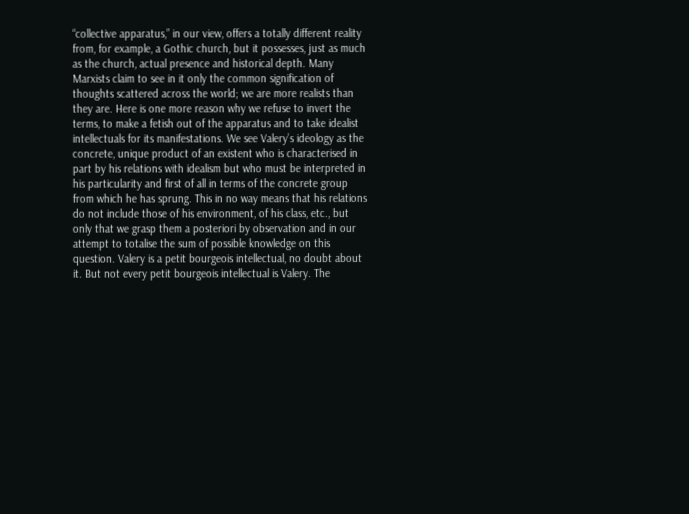“collective apparatus,” in our view, offers a totally different reality from, for example, a Gothic church, but it possesses, just as much as the church, actual presence and historical depth. Many Marxists claim to see in it only the common signification of thoughts scattered across the world; we are more realists than they are. Here is one more reason why we refuse to invert the terms, to make a fetish out of the apparatus and to take idealist intellectuals for its manifestations. We see Valery’s ideology as the concrete, unique product of an existent who is characterised in part by his relations with idealism but who must be interpreted in his particularity and first of all in terms of the concrete group from which he has sprung. This in no way means that his relations do not include those of his environment, of his class, etc., but only that we grasp them a posteriori by observation and in our attempt to totalise the sum of possible knowledge on this question. Valery is a petit bourgeois intellectual, no doubt about it. But not every petit bourgeois intellectual is Valery. The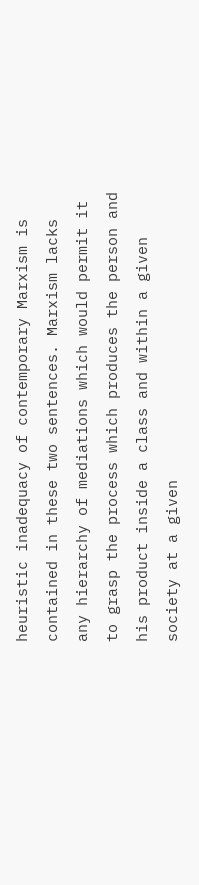heuristic inadequacy of contemporary Marxism is contained in these two sentences. Marxism lacks any hierarchy of mediations which would permit it to grasp the process which produces the person and his product inside a class and within a given society at a given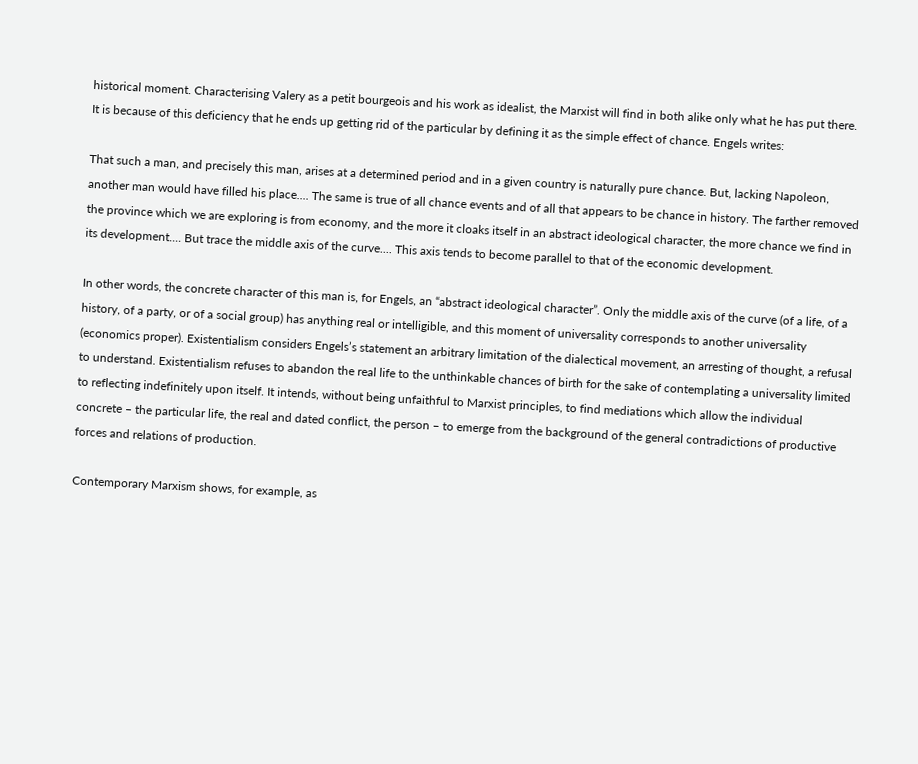historical moment. Characterising Valery as a petit bourgeois and his work as idealist, the Marxist will find in both alike only what he has put there. It is because of this deficiency that he ends up getting rid of the particular by defining it as the simple effect of chance. Engels writes:

That such a man, and precisely this man, arises at a determined period and in a given country is naturally pure chance. But, lacking Napoleon, another man would have filled his place.... The same is true of all chance events and of all that appears to be chance in history. The farther removed the province which we are exploring is from economy, and the more it cloaks itself in an abstract ideological character, the more chance we find in its development.... But trace the middle axis of the curve.... This axis tends to become parallel to that of the economic development.

In other words, the concrete character of this man is, for Engels, an “abstract ideological character”. Only the middle axis of the curve (of a life, of a history, of a party, or of a social group) has anything real or intelligible, and this moment of universality corresponds to another universality (economics proper). Existentialism considers Engels’s statement an arbitrary limitation of the dialectical movement, an arresting of thought, a refusal to understand. Existentialism refuses to abandon the real life to the unthinkable chances of birth for the sake of contemplating a universality limited to reflecting indefinitely upon itself. It intends, without being unfaithful to Marxist principles, to find mediations which allow the individual concrete – the particular life, the real and dated conflict, the person – to emerge from the background of the general contradictions of productive forces and relations of production.

Contemporary Marxism shows, for example, as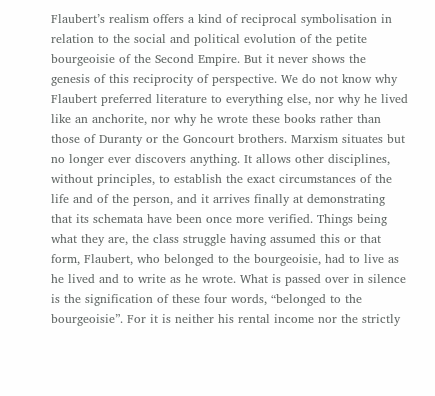Flaubert’s realism offers a kind of reciprocal symbolisation in relation to the social and political evolution of the petite bourgeoisie of the Second Empire. But it never shows the genesis of this reciprocity of perspective. We do not know why Flaubert preferred literature to everything else, nor why he lived like an anchorite, nor why he wrote these books rather than those of Duranty or the Goncourt brothers. Marxism situates but no longer ever discovers anything. It allows other disciplines, without principles, to establish the exact circumstances of the life and of the person, and it arrives finally at demonstrating that its schemata have been once more verified. Things being what they are, the class struggle having assumed this or that form, Flaubert, who belonged to the bourgeoisie, had to live as he lived and to write as he wrote. What is passed over in silence is the signification of these four words, “belonged to the bourgeoisie”. For it is neither his rental income nor the strictly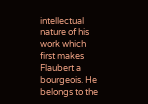intellectual nature of his work which first makes Flaubert a bourgeois. He belongs to the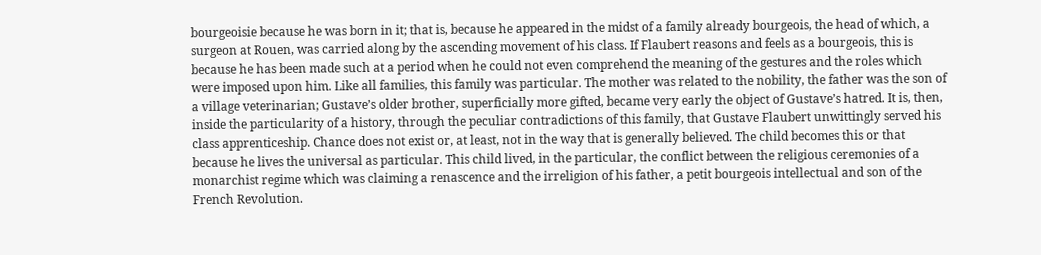bourgeoisie because he was born in it; that is, because he appeared in the midst of a family already bourgeois, the head of which, a surgeon at Rouen, was carried along by the ascending movement of his class. If Flaubert reasons and feels as a bourgeois, this is because he has been made such at a period when he could not even comprehend the meaning of the gestures and the roles which were imposed upon him. Like all families, this family was particular. The mother was related to the nobility, the father was the son of a village veterinarian; Gustave’s older brother, superficially more gifted, became very early the object of Gustave’s hatred. It is, then, inside the particularity of a history, through the peculiar contradictions of this family, that Gustave Flaubert unwittingly served his class apprenticeship. Chance does not exist or, at least, not in the way that is generally believed. The child becomes this or that because he lives the universal as particular. This child lived, in the particular, the conflict between the religious ceremonies of a monarchist regime which was claiming a renascence and the irreligion of his father, a petit bourgeois intellectual and son of the French Revolution.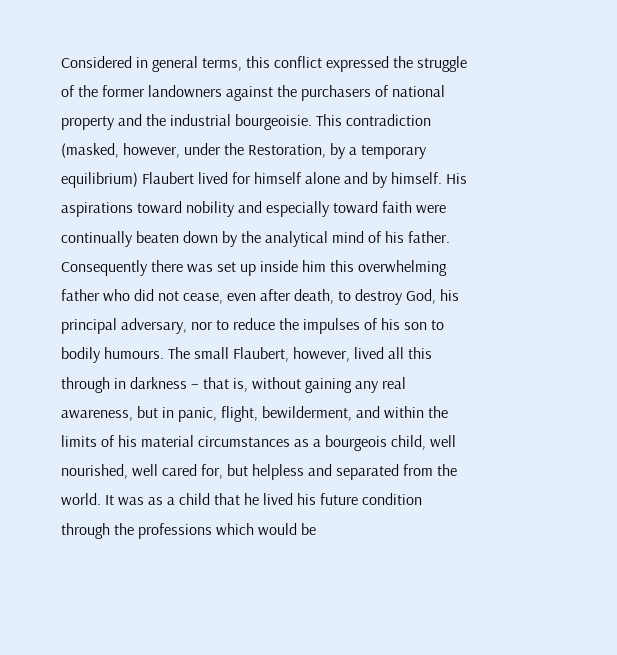Considered in general terms, this conflict expressed the struggle of the former landowners against the purchasers of national property and the industrial bourgeoisie. This contradiction (masked, however, under the Restoration, by a temporary equilibrium) Flaubert lived for himself alone and by himself. His aspirations toward nobility and especially toward faith were continually beaten down by the analytical mind of his father. Consequently there was set up inside him this overwhelming father who did not cease, even after death, to destroy God, his principal adversary, nor to reduce the impulses of his son to bodily humours. The small Flaubert, however, lived all this through in darkness – that is, without gaining any real awareness, but in panic, flight, bewilderment, and within the limits of his material circumstances as a bourgeois child, well nourished, well cared for, but helpless and separated from the world. It was as a child that he lived his future condition through the professions which would be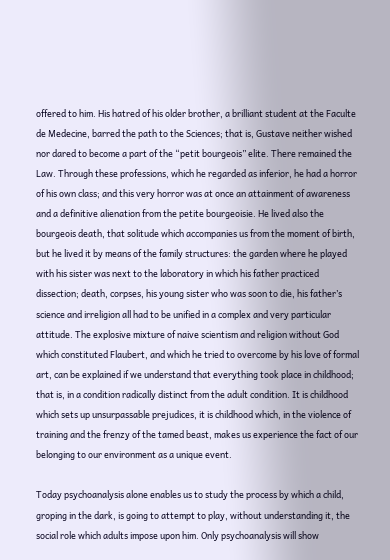offered to him. His hatred of his older brother, a brilliant student at the Faculte de Medecine, barred the path to the Sciences; that is, Gustave neither wished nor dared to become a part of the “petit bourgeois” elite. There remained the Law. Through these professions, which he regarded as inferior, he had a horror of his own class; and this very horror was at once an attainment of awareness and a definitive alienation from the petite bourgeoisie. He lived also the bourgeois death, that solitude which accompanies us from the moment of birth, but he lived it by means of the family structures: the garden where he played with his sister was next to the laboratory in which his father practiced dissection; death, corpses, his young sister who was soon to die, his father’s science and irreligion all had to be unified in a complex and very particular attitude. The explosive mixture of naive scientism and religion without God which constituted Flaubert, and which he tried to overcome by his love of formal art, can be explained if we understand that everything took place in childhood; that is, in a condition radically distinct from the adult condition. It is childhood which sets up unsurpassable prejudices, it is childhood which, in the violence of training and the frenzy of the tamed beast, makes us experience the fact of our belonging to our environment as a unique event.

Today psychoanalysis alone enables us to study the process by which a child, groping in the dark, is going to attempt to play, without understanding it, the social role which adults impose upon him. Only psychoanalysis will show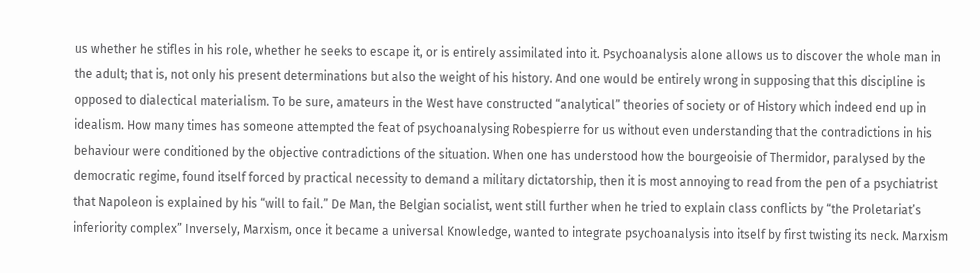us whether he stifles in his role, whether he seeks to escape it, or is entirely assimilated into it. Psychoanalysis alone allows us to discover the whole man in the adult; that is, not only his present determinations but also the weight of his history. And one would be entirely wrong in supposing that this discipline is opposed to dialectical materialism. To be sure, amateurs in the West have constructed “analytical” theories of society or of History which indeed end up in idealism. How many times has someone attempted the feat of psychoanalysing Robespierre for us without even understanding that the contradictions in his behaviour were conditioned by the objective contradictions of the situation. When one has understood how the bourgeoisie of Thermidor, paralysed by the democratic regime, found itself forced by practical necessity to demand a military dictatorship, then it is most annoying to read from the pen of a psychiatrist that Napoleon is explained by his “will to fail.” De Man, the Belgian socialist, went still further when he tried to explain class conflicts by “the Proletariat’s inferiority complex” Inversely, Marxism, once it became a universal Knowledge, wanted to integrate psychoanalysis into itself by first twisting its neck. Marxism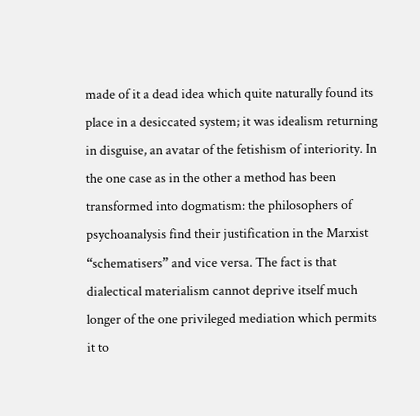made of it a dead idea which quite naturally found its place in a desiccated system; it was idealism returning in disguise, an avatar of the fetishism of interiority. In the one case as in the other a method has been transformed into dogmatism: the philosophers of psychoanalysis find their justification in the Marxist “schematisers” and vice versa. The fact is that dialectical materialism cannot deprive itself much longer of the one privileged mediation which permits it to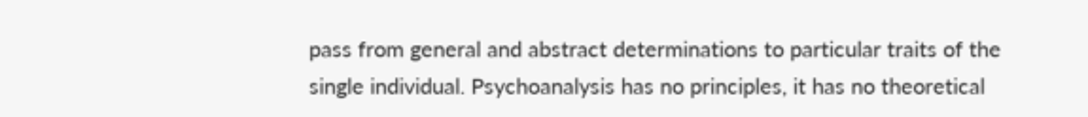pass from general and abstract determinations to particular traits of the single individual. Psychoanalysis has no principles, it has no theoretical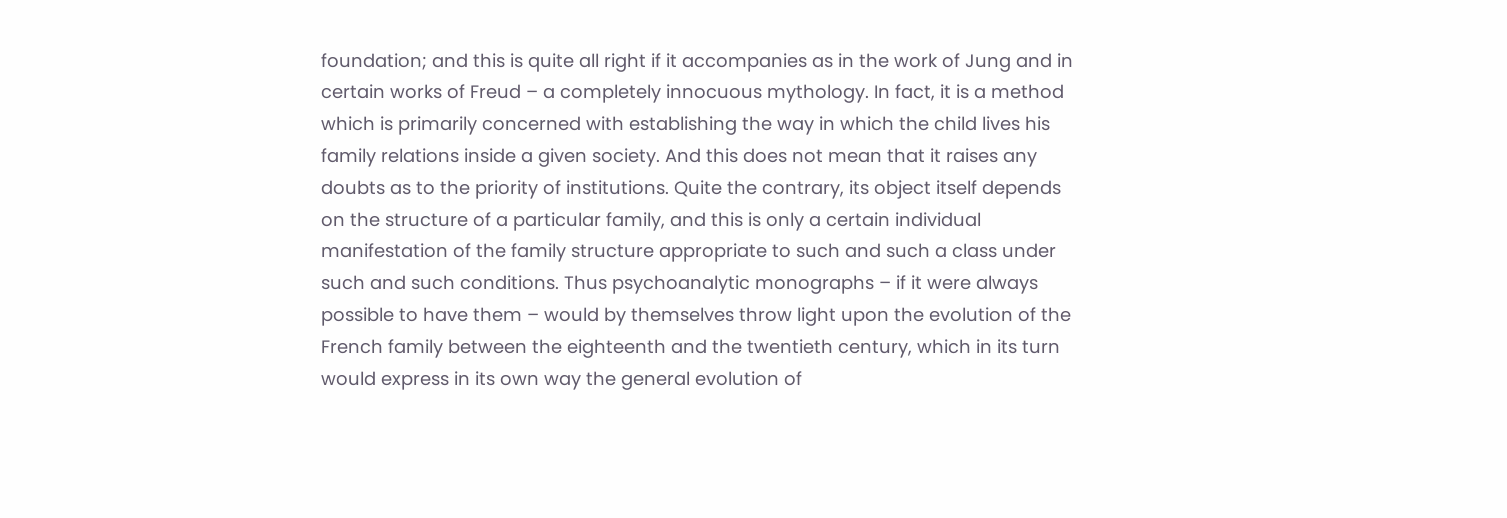foundation; and this is quite all right if it accompanies as in the work of Jung and in certain works of Freud – a completely innocuous mythology. In fact, it is a method which is primarily concerned with establishing the way in which the child lives his family relations inside a given society. And this does not mean that it raises any doubts as to the priority of institutions. Quite the contrary, its object itself depends on the structure of a particular family, and this is only a certain individual manifestation of the family structure appropriate to such and such a class under such and such conditions. Thus psychoanalytic monographs – if it were always possible to have them – would by themselves throw light upon the evolution of the French family between the eighteenth and the twentieth century, which in its turn would express in its own way the general evolution of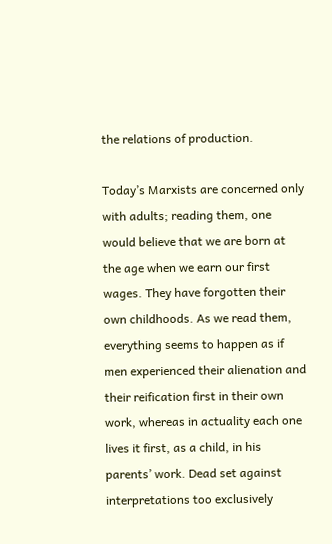the relations of production.

Today’s Marxists are concerned only with adults; reading them, one would believe that we are born at the age when we earn our first wages. They have forgotten their own childhoods. As we read them, everything seems to happen as if men experienced their alienation and their reification first in their own work, whereas in actuality each one lives it first, as a child, in his parents’ work. Dead set against interpretations too exclusively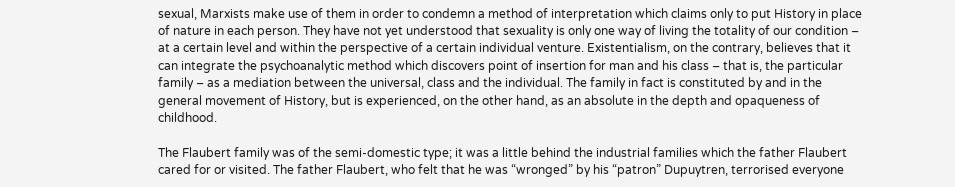sexual, Marxists make use of them in order to condemn a method of interpretation which claims only to put History in place of nature in each person. They have not yet understood that sexuality is only one way of living the totality of our condition – at a certain level and within the perspective of a certain individual venture. Existentialism, on the contrary, believes that it can integrate the psychoanalytic method which discovers point of insertion for man and his class – that is, the particular family – as a mediation between the universal, class and the individual. The family in fact is constituted by and in the general movement of History, but is experienced, on the other hand, as an absolute in the depth and opaqueness of childhood.

The Flaubert family was of the semi-domestic type; it was a little behind the industrial families which the father Flaubert cared for or visited. The father Flaubert, who felt that he was “wronged” by his “patron” Dupuytren, terrorised everyone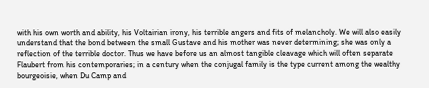with his own worth and ability, his Voltairian irony, his terrible angers and fits of melancholy. We will also easily understand that the bond between the small Gustave and his mother was never determining; she was only a reflection of the terrible doctor. Thus we have before us an almost tangible cleavage which will often separate Flaubert from his contemporaries; in a century when the conjugal family is the type current among the wealthy bourgeoisie, when Du Camp and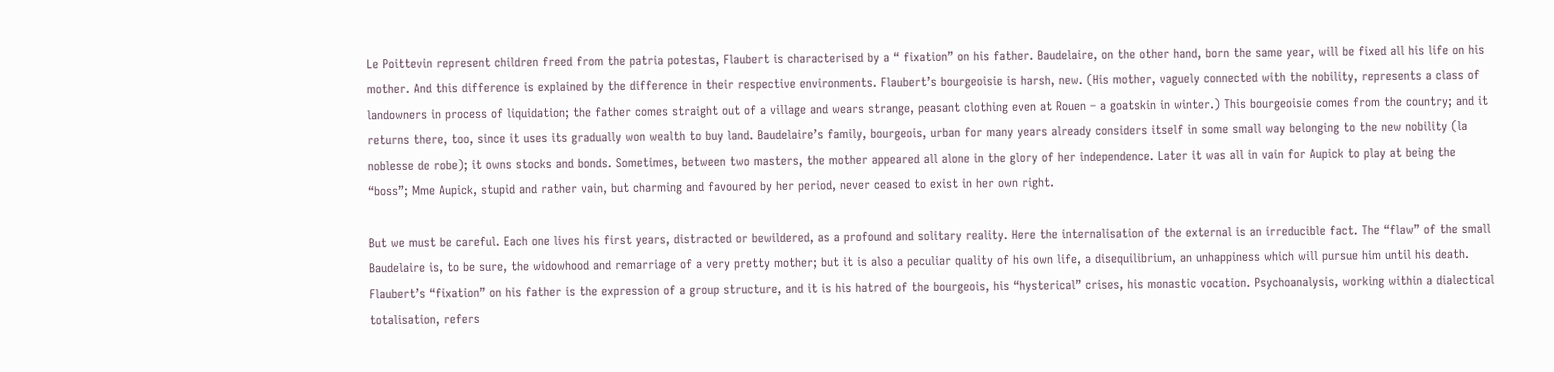Le Poittevin represent children freed from the patria potestas, Flaubert is characterised by a “ fixation” on his father. Baudelaire, on the other hand, born the same year, will be fixed all his life on his mother. And this difference is explained by the difference in their respective environments. Flaubert’s bourgeoisie is harsh, new. (His mother, vaguely connected with the nobility, represents a class of landowners in process of liquidation; the father comes straight out of a village and wears strange, peasant clothing even at Rouen – a goatskin in winter.) This bourgeoisie comes from the country; and it returns there, too, since it uses its gradually won wealth to buy land. Baudelaire’s family, bourgeois, urban for many years already considers itself in some small way belonging to the new nobility (la noblesse de robe); it owns stocks and bonds. Sometimes, between two masters, the mother appeared all alone in the glory of her independence. Later it was all in vain for Aupick to play at being the “boss”; Mme Aupick, stupid and rather vain, but charming and favoured by her period, never ceased to exist in her own right.

But we must be careful. Each one lives his first years, distracted or bewildered, as a profound and solitary reality. Here the internalisation of the external is an irreducible fact. The “flaw” of the small Baudelaire is, to be sure, the widowhood and remarriage of a very pretty mother; but it is also a peculiar quality of his own life, a disequilibrium, an unhappiness which will pursue him until his death. Flaubert’s “fixation” on his father is the expression of a group structure, and it is his hatred of the bourgeois, his “hysterical” crises, his monastic vocation. Psychoanalysis, working within a dialectical totalisation, refers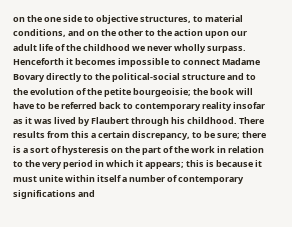on the one side to objective structures, to material conditions, and on the other to the action upon our adult life of the childhood we never wholly surpass. Henceforth it becomes impossible to connect Madame Bovary directly to the political-social structure and to the evolution of the petite bourgeoisie; the book will have to be referred back to contemporary reality insofar as it was lived by Flaubert through his childhood. There results from this a certain discrepancy, to be sure; there is a sort of hysteresis on the part of the work in relation to the very period in which it appears; this is because it must unite within itself a number of contemporary significations and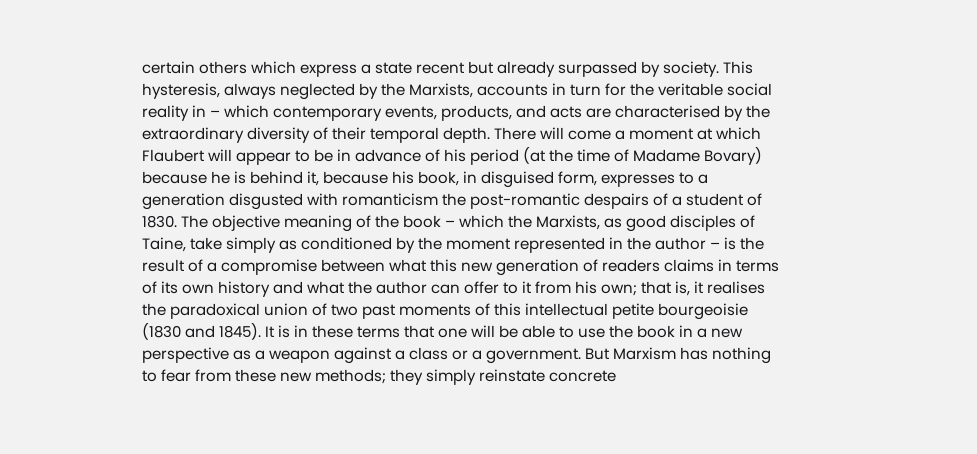certain others which express a state recent but already surpassed by society. This hysteresis, always neglected by the Marxists, accounts in turn for the veritable social reality in – which contemporary events, products, and acts are characterised by the extraordinary diversity of their temporal depth. There will come a moment at which Flaubert will appear to be in advance of his period (at the time of Madame Bovary) because he is behind it, because his book, in disguised form, expresses to a generation disgusted with romanticism the post-romantic despairs of a student of 1830. The objective meaning of the book – which the Marxists, as good disciples of Taine, take simply as conditioned by the moment represented in the author – is the result of a compromise between what this new generation of readers claims in terms of its own history and what the author can offer to it from his own; that is, it realises the paradoxical union of two past moments of this intellectual petite bourgeoisie (1830 and 1845). It is in these terms that one will be able to use the book in a new perspective as a weapon against a class or a government. But Marxism has nothing to fear from these new methods; they simply reinstate concrete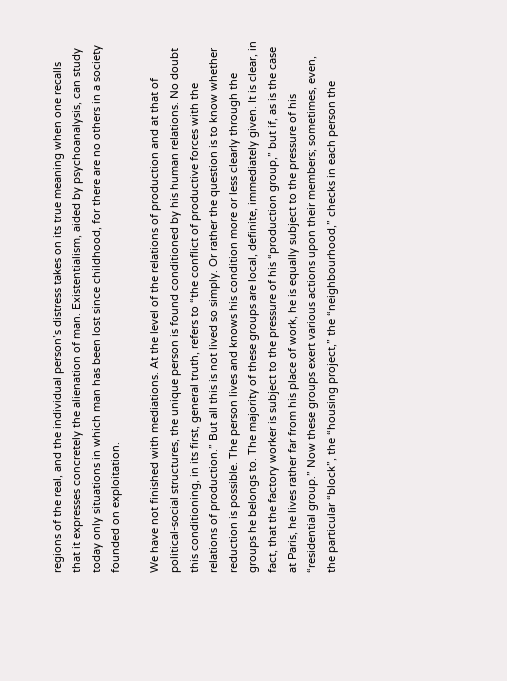regions of the real, and the individual person’s distress takes on its true meaning when one recalls that it expresses concretely the alienation of man. Existentialism, aided by psychoanalysis, can study today only situations in which man has been lost since childhood, for there are no others in a society founded on exploitation.

We have not finished with mediations. At the level of the relations of production and at that of political-social structures, the unique person is found conditioned by his human relations. No doubt this conditioning, in its first, general truth, refers to “the conflict of productive forces with the relations of production.” But all this is not lived so simply. Or rather the question is to know whether reduction is possible. The person lives and knows his condition more or less clearly through the groups he belongs to. The majority of these groups are local, definite, immediately given. It is clear, in fact, that the factory worker is subject to the pressure of his “production group,” but if, as is the case at Paris, he lives rather far from his place of work, he is equally subject to the pressure of his “residential group.” Now these groups exert various actions upon their members; sometimes, even, the particular “block”, the “housing project,” the “neighbourhood,” checks in each person the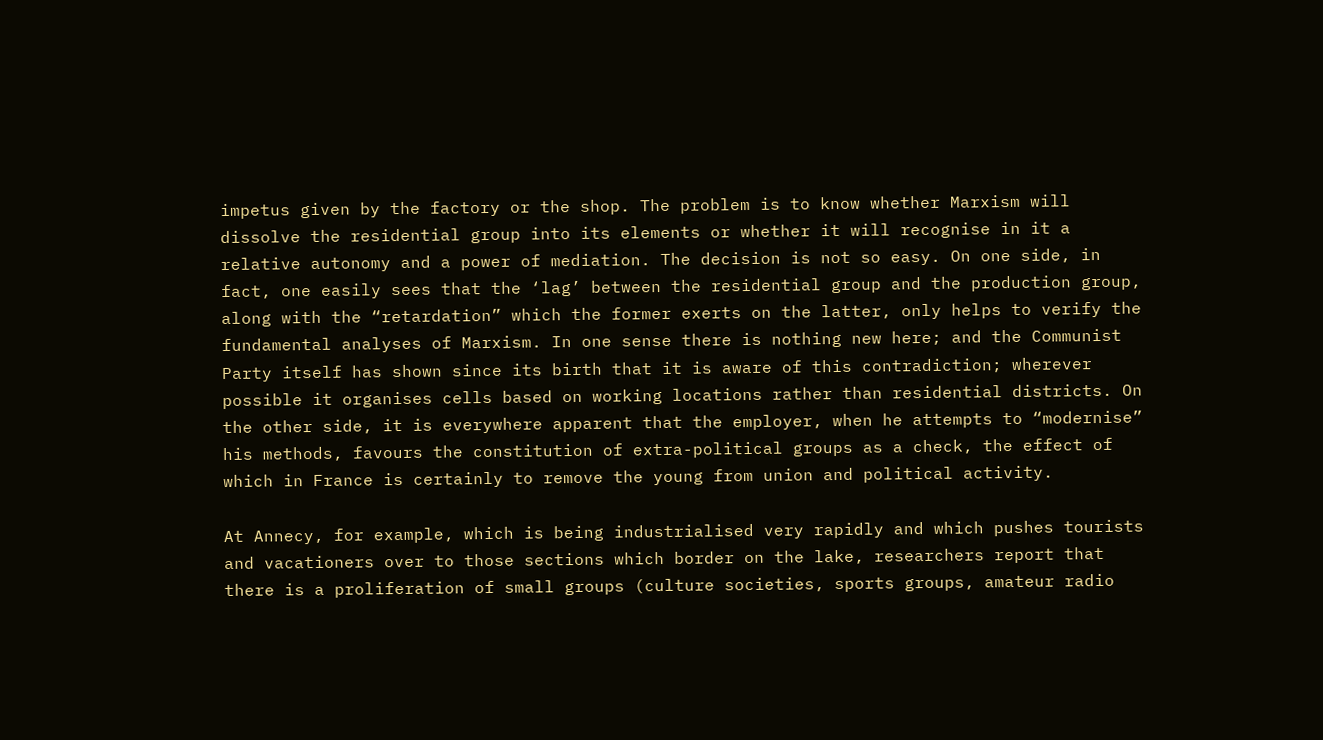impetus given by the factory or the shop. The problem is to know whether Marxism will dissolve the residential group into its elements or whether it will recognise in it a relative autonomy and a power of mediation. The decision is not so easy. On one side, in fact, one easily sees that the ‘lag’ between the residential group and the production group, along with the “retardation” which the former exerts on the latter, only helps to verify the fundamental analyses of Marxism. In one sense there is nothing new here; and the Communist Party itself has shown since its birth that it is aware of this contradiction; wherever possible it organises cells based on working locations rather than residential districts. On the other side, it is everywhere apparent that the employer, when he attempts to “modernise” his methods, favours the constitution of extra-political groups as a check, the effect of which in France is certainly to remove the young from union and political activity.

At Annecy, for example, which is being industrialised very rapidly and which pushes tourists and vacationers over to those sections which border on the lake, researchers report that there is a proliferation of small groups (culture societies, sports groups, amateur radio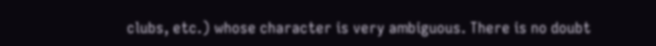clubs, etc.) whose character is very ambiguous. There is no doubt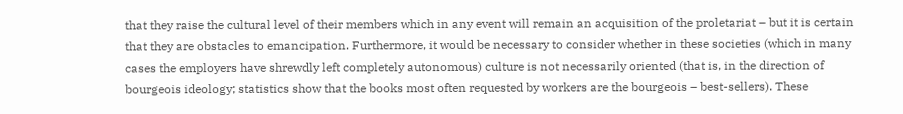that they raise the cultural level of their members which in any event will remain an acquisition of the proletariat – but it is certain that they are obstacles to emancipation. Furthermore, it would be necessary to consider whether in these societies (which in many cases the employers have shrewdly left completely autonomous) culture is not necessarily oriented (that is, in the direction of bourgeois ideology; statistics show that the books most often requested by workers are the bourgeois – best-sellers). These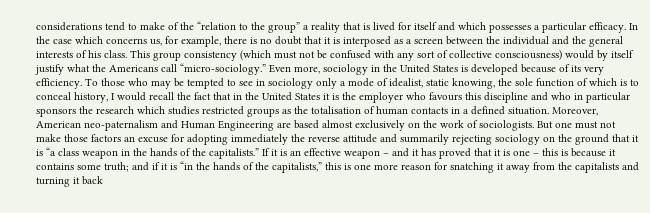considerations tend to make of the “relation to the group” a reality that is lived for itself and which possesses a particular efficacy. In the case which concerns us, for example, there is no doubt that it is interposed as a screen between the individual and the general interests of his class. This group consistency (which must not be confused with any sort of collective consciousness) would by itself justify what the Americans call “micro-sociology.” Even more, sociology in the United States is developed because of its very efficiency. To those who may be tempted to see in sociology only a mode of idealist, static knowing, the sole function of which is to conceal history, I would recall the fact that in the United States it is the employer who favours this discipline and who in particular sponsors the research which studies restricted groups as the totalisation of human contacts in a defined situation. Moreover, American neo-paternalism and Human Engineering are based almost exclusively on the work of sociologists. But one must not make those factors an excuse for adopting immediately the reverse attitude and summarily rejecting sociology on the ground that it is “a class weapon in the hands of the capitalists.” If it is an effective weapon – and it has proved that it is one – this is because it contains some truth; and if it is “in the hands of the capitalists,” this is one more reason for snatching it away from the capitalists and turning it back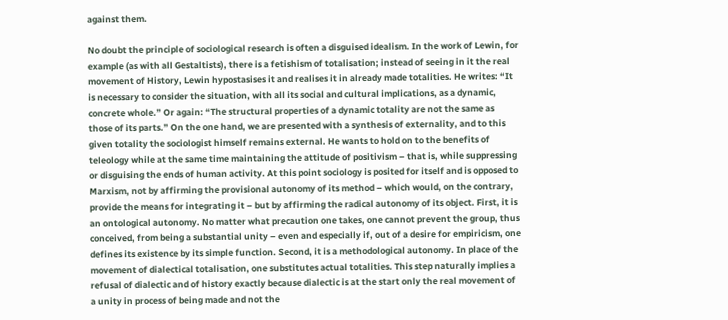against them.

No doubt the principle of sociological research is often a disguised idealism. In the work of Lewin, for example (as with all Gestaltists), there is a fetishism of totalisation; instead of seeing in it the real movement of History, Lewin hypostasises it and realises it in already made totalities. He writes: “It is necessary to consider the situation, with all its social and cultural implications, as a dynamic, concrete whole.” Or again: “The structural properties of a dynamic totality are not the same as those of its parts.” On the one hand, we are presented with a synthesis of externality, and to this given totality the sociologist himself remains external. He wants to hold on to the benefits of teleology while at the same time maintaining the attitude of positivism – that is, while suppressing or disguising the ends of human activity. At this point sociology is posited for itself and is opposed to Marxism, not by affirming the provisional autonomy of its method – which would, on the contrary, provide the means for integrating it – but by affirming the radical autonomy of its object. First, it is an ontological autonomy. No matter what precaution one takes, one cannot prevent the group, thus conceived, from being a substantial unity – even and especially if, out of a desire for empiricism, one defines its existence by its simple function. Second, it is a methodological autonomy. In place of the movement of dialectical totalisation, one substitutes actual totalities. This step naturally implies a refusal of dialectic and of history exactly because dialectic is at the start only the real movement of a unity in process of being made and not the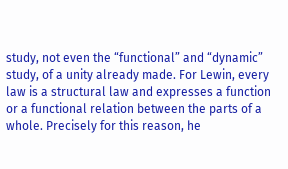study, not even the “functional” and “dynamic” study, of a unity already made. For Lewin, every law is a structural law and expresses a function or a functional relation between the parts of a whole. Precisely for this reason, he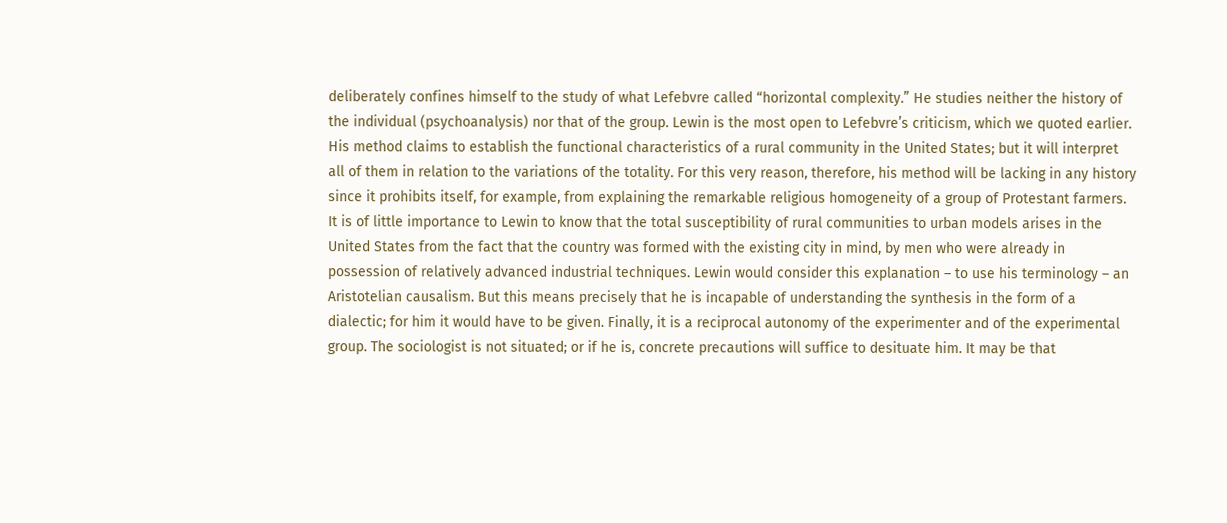deliberately confines himself to the study of what Lefebvre called “horizontal complexity.” He studies neither the history of the individual (psychoanalysis) nor that of the group. Lewin is the most open to Lefebvre’s criticism, which we quoted earlier. His method claims to establish the functional characteristics of a rural community in the United States; but it will interpret all of them in relation to the variations of the totality. For this very reason, therefore, his method will be lacking in any history since it prohibits itself, for example, from explaining the remarkable religious homogeneity of a group of Protestant farmers. It is of little importance to Lewin to know that the total susceptibility of rural communities to urban models arises in the United States from the fact that the country was formed with the existing city in mind, by men who were already in possession of relatively advanced industrial techniques. Lewin would consider this explanation – to use his terminology – an Aristotelian causalism. But this means precisely that he is incapable of understanding the synthesis in the form of a dialectic; for him it would have to be given. Finally, it is a reciprocal autonomy of the experimenter and of the experimental group. The sociologist is not situated; or if he is, concrete precautions will suffice to desituate him. It may be that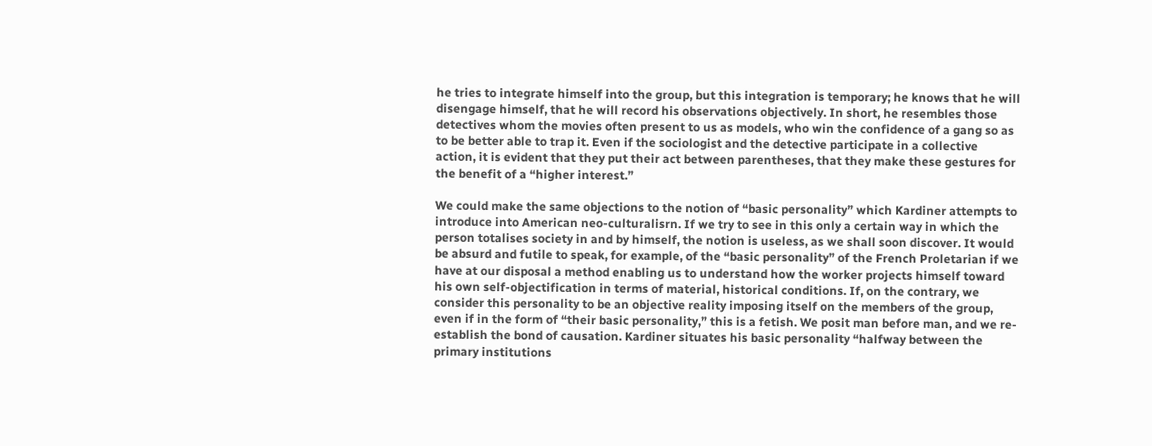he tries to integrate himself into the group, but this integration is temporary; he knows that he will disengage himself, that he will record his observations objectively. In short, he resembles those detectives whom the movies often present to us as models, who win the confidence of a gang so as to be better able to trap it. Even if the sociologist and the detective participate in a collective action, it is evident that they put their act between parentheses, that they make these gestures for the benefit of a “higher interest.”

We could make the same objections to the notion of “basic personality” which Kardiner attempts to introduce into American neo-culturalisrn. If we try to see in this only a certain way in which the person totalises society in and by himself, the notion is useless, as we shall soon discover. It would be absurd and futile to speak, for example, of the “basic personality” of the French Proletarian if we have at our disposal a method enabling us to understand how the worker projects himself toward his own self-objectification in terms of material, historical conditions. If, on the contrary, we consider this personality to be an objective reality imposing itself on the members of the group, even if in the form of “their basic personality,” this is a fetish. We posit man before man, and we re-establish the bond of causation. Kardiner situates his basic personality “halfway between the primary institutions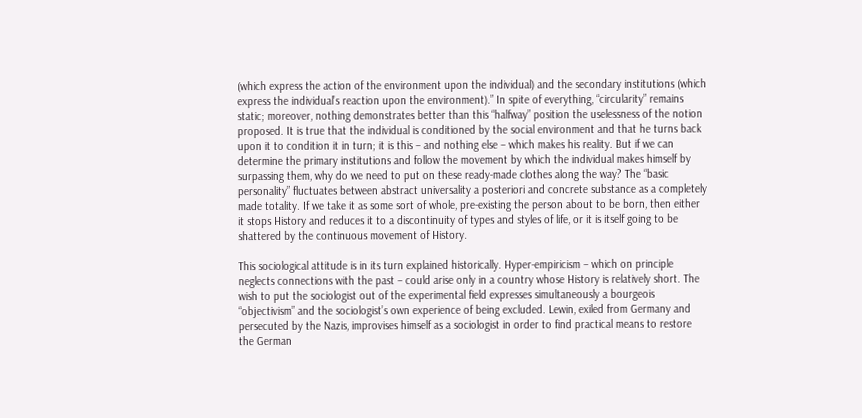(which express the action of the environment upon the individual) and the secondary institutions (which express the individual’s reaction upon the environment).” In spite of everything, “circularity” remains static; moreover, nothing demonstrates better than this “halfway” position the uselessness of the notion proposed. It is true that the individual is conditioned by the social environment and that he turns back upon it to condition it in turn; it is this – and nothing else – which makes his reality. But if we can determine the primary institutions and follow the movement by which the individual makes himself by surpassing them, why do we need to put on these ready-made clothes along the way? The “basic personality” fluctuates between abstract universality a posteriori and concrete substance as a completely made totality. If we take it as some sort of whole, pre-existing the person about to be born, then either it stops History and reduces it to a discontinuity of types and styles of life, or it is itself going to be shattered by the continuous movement of History.

This sociological attitude is in its turn explained historically. Hyper-empiricism – which on principle neglects connections with the past – could arise only in a country whose History is relatively short. The wish to put the sociologist out of the experimental field expresses simultaneously a bourgeois “objectivism” and the sociologist’s own experience of being excluded. Lewin, exiled from Germany and persecuted by the Nazis, improvises himself as a sociologist in order to find practical means to restore the German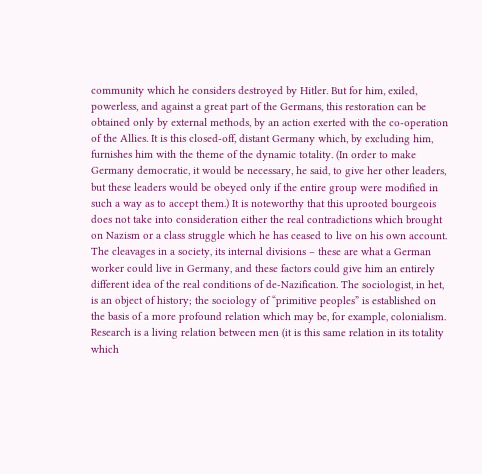community which he considers destroyed by Hitler. But for him, exiled, powerless, and against a great part of the Germans, this restoration can be obtained only by external methods, by an action exerted with the co-operation of the Allies. It is this closed-off, distant Germany which, by excluding him, furnishes him with the theme of the dynamic totality. (In order to make Germany democratic, it would be necessary, he said, to give her other leaders, but these leaders would be obeyed only if the entire group were modified in such a way as to accept them.) It is noteworthy that this uprooted bourgeois does not take into consideration either the real contradictions which brought on Nazism or a class struggle which he has ceased to live on his own account. The cleavages in a society, its internal divisions – these are what a German worker could live in Germany, and these factors could give him an entirely different idea of the real conditions of de-Nazification. The sociologist, in het, is an object of history; the sociology of “primitive peoples” is established on the basis of a more profound relation which may be, for example, colonialism. Research is a living relation between men (it is this same relation in its totality which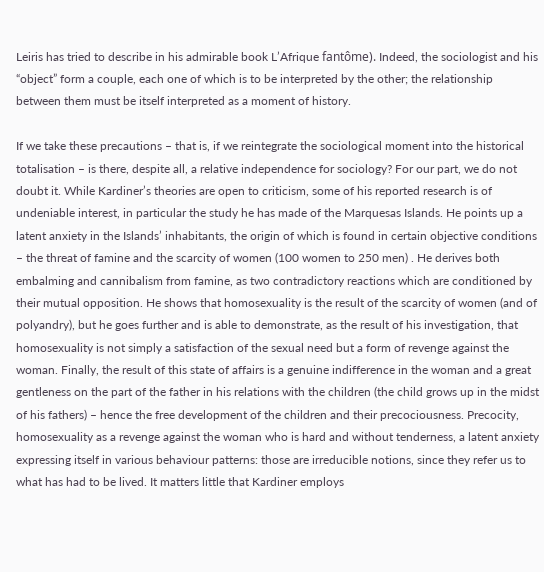Leiris has tried to describe in his admirable book L’Afrique fantôme). Indeed, the sociologist and his “object” form a couple, each one of which is to be interpreted by the other; the relationship between them must be itself interpreted as a moment of history.

If we take these precautions – that is, if we reintegrate the sociological moment into the historical totalisation – is there, despite all, a relative independence for sociology? For our part, we do not doubt it. While Kardiner’s theories are open to criticism, some of his reported research is of undeniable interest, in particular the study he has made of the Marquesas Islands. He points up a latent anxiety in the Islands’ inhabitants, the origin of which is found in certain objective conditions – the threat of famine and the scarcity of women (100 women to 250 men) . He derives both embalming and cannibalism from famine, as two contradictory reactions which are conditioned by their mutual opposition. He shows that homosexuality is the result of the scarcity of women (and of polyandry), but he goes further and is able to demonstrate, as the result of his investigation, that homosexuality is not simply a satisfaction of the sexual need but a form of revenge against the woman. Finally, the result of this state of affairs is a genuine indifference in the woman and a great gentleness on the part of the father in his relations with the children (the child grows up in the midst of his fathers) – hence the free development of the children and their precociousness. Precocity, homosexuality as a revenge against the woman who is hard and without tenderness, a latent anxiety expressing itself in various behaviour patterns: those are irreducible notions, since they refer us to what has had to be lived. It matters little that Kardiner employs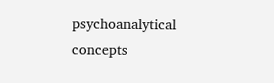psychoanalytical concepts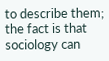to describe them; the fact is that sociology can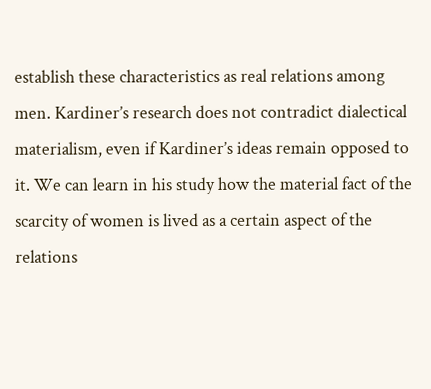establish these characteristics as real relations among men. Kardiner’s research does not contradict dialectical materialism, even if Kardiner’s ideas remain opposed to it. We can learn in his study how the material fact of the scarcity of women is lived as a certain aspect of the relations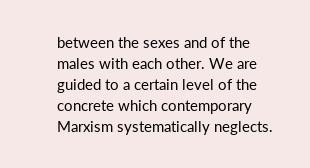between the sexes and of the males with each other. We are guided to a certain level of the concrete which contemporary Marxism systematically neglects.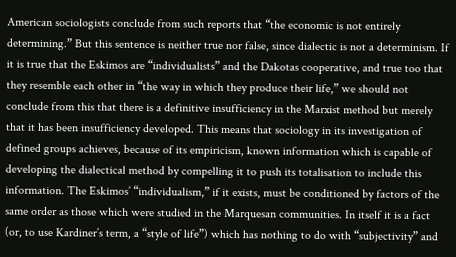American sociologists conclude from such reports that “the economic is not entirely determining.” But this sentence is neither true nor false, since dialectic is not a determinism. If it is true that the Eskimos are “individualists” and the Dakotas cooperative, and true too that they resemble each other in “the way in which they produce their life,” we should not conclude from this that there is a definitive insufficiency in the Marxist method but merely that it has been insufficiency developed. This means that sociology in its investigation of defined groups achieves, because of its empiricism, known information which is capable of developing the dialectical method by compelling it to push its totalisation to include this information. The Eskimos’ “individualism,” if it exists, must be conditioned by factors of the same order as those which were studied in the Marquesan communities. In itself it is a fact (or, to use Kardiner’s term, a “style of life”) which has nothing to do with “subjectivity” and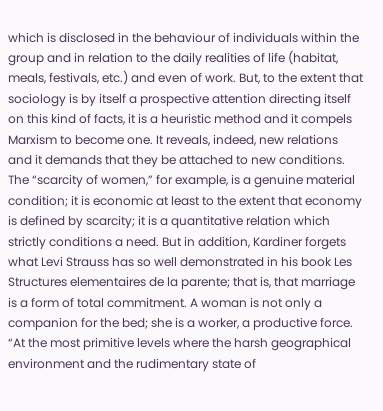which is disclosed in the behaviour of individuals within the group and in relation to the daily realities of life (habitat, meals, festivals, etc.) and even of work. But, to the extent that sociology is by itself a prospective attention directing itself on this kind of facts, it is a heuristic method and it compels Marxism to become one. It reveals, indeed, new relations and it demands that they be attached to new conditions. The “scarcity of women,” for example, is a genuine material condition; it is economic at least to the extent that economy is defined by scarcity; it is a quantitative relation which strictly conditions a need. But in addition, Kardiner forgets what Levi Strauss has so well demonstrated in his book Les Structures elementaires de la parente; that is, that marriage is a form of total commitment. A woman is not only a companion for the bed; she is a worker, a productive force. “At the most primitive levels where the harsh geographical environment and the rudimentary state of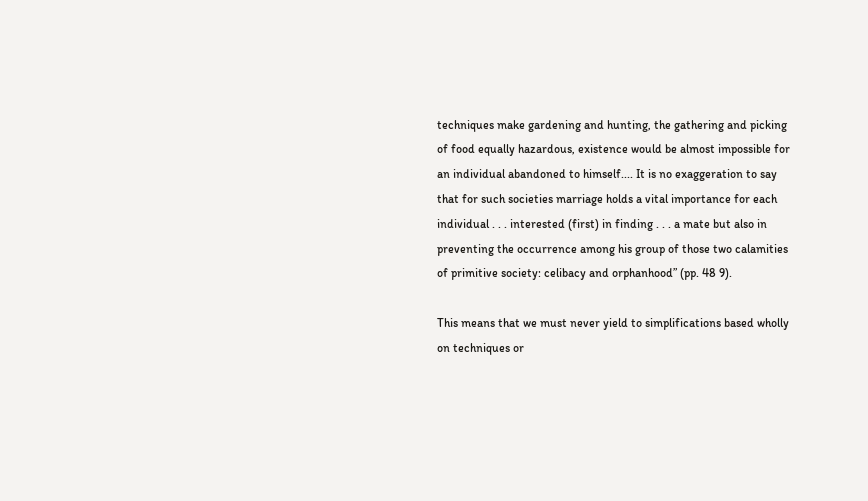techniques make gardening and hunting, the gathering and picking of food equally hazardous, existence would be almost impossible for an individual abandoned to himself.... It is no exaggeration to say that for such societies marriage holds a vital importance for each individual . . . interested (first) in finding . . . a mate but also in preventing the occurrence among his group of those two calamities of primitive society: celibacy and orphanhood” (pp. 48 9).

This means that we must never yield to simplifications based wholly on techniques or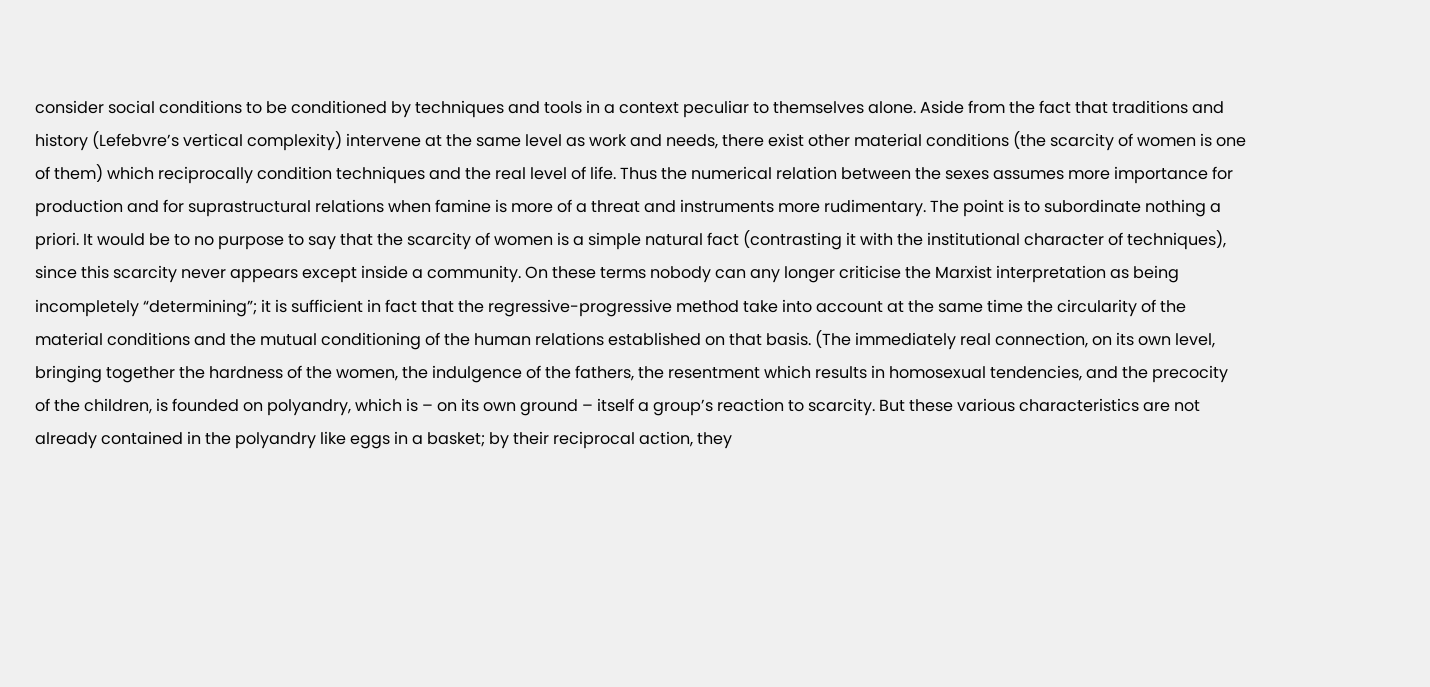consider social conditions to be conditioned by techniques and tools in a context peculiar to themselves alone. Aside from the fact that traditions and history (Lefebvre’s vertical complexity) intervene at the same level as work and needs, there exist other material conditions (the scarcity of women is one of them) which reciprocally condition techniques and the real level of life. Thus the numerical relation between the sexes assumes more importance for production and for suprastructural relations when famine is more of a threat and instruments more rudimentary. The point is to subordinate nothing a priori. It would be to no purpose to say that the scarcity of women is a simple natural fact (contrasting it with the institutional character of techniques), since this scarcity never appears except inside a community. On these terms nobody can any longer criticise the Marxist interpretation as being incompletely “determining”; it is sufficient in fact that the regressive-progressive method take into account at the same time the circularity of the material conditions and the mutual conditioning of the human relations established on that basis. (The immediately real connection, on its own level, bringing together the hardness of the women, the indulgence of the fathers, the resentment which results in homosexual tendencies, and the precocity of the children, is founded on polyandry, which is – on its own ground – itself a group’s reaction to scarcity. But these various characteristics are not already contained in the polyandry like eggs in a basket; by their reciprocal action, they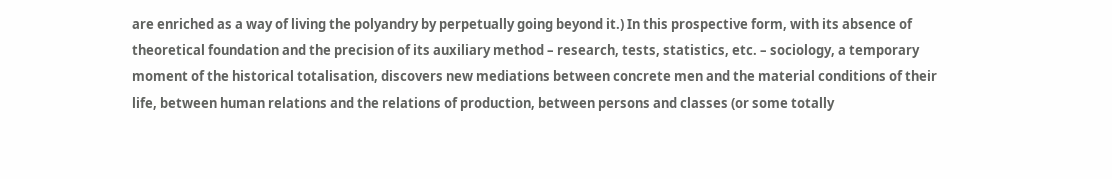are enriched as a way of living the polyandry by perpetually going beyond it.) In this prospective form, with its absence of theoretical foundation and the precision of its auxiliary method – research, tests, statistics, etc. – sociology, a temporary moment of the historical totalisation, discovers new mediations between concrete men and the material conditions of their life, between human relations and the relations of production, between persons and classes (or some totally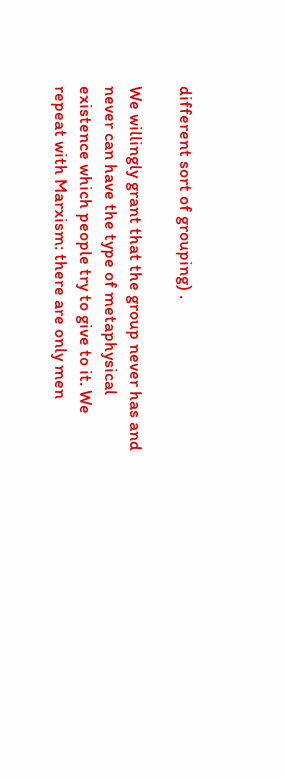different sort of grouping) .

We willingly grant that the group never has and never can have the type of metaphysical existence which people try to give to it. We repeat with Marxism: there are only men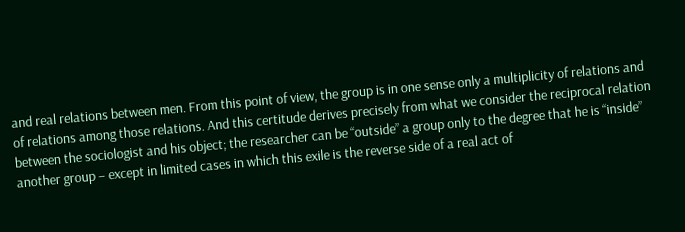and real relations between men. From this point of view, the group is in one sense only a multiplicity of relations and of relations among those relations. And this certitude derives precisely from what we consider the reciprocal relation between the sociologist and his object; the researcher can be “outside” a group only to the degree that he is “inside” another group – except in limited cases in which this exile is the reverse side of a real act of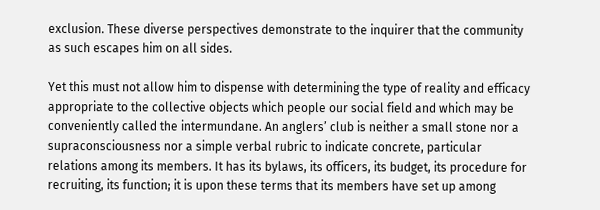exclusion. These diverse perspectives demonstrate to the inquirer that the community as such escapes him on all sides.

Yet this must not allow him to dispense with determining the type of reality and efficacy appropriate to the collective objects which people our social field and which may be conveniently called the intermundane. An anglers’ club is neither a small stone nor a supraconsciousness nor a simple verbal rubric to indicate concrete, particular relations among its members. It has its bylaws, its officers, its budget, its procedure for recruiting, its function; it is upon these terms that its members have set up among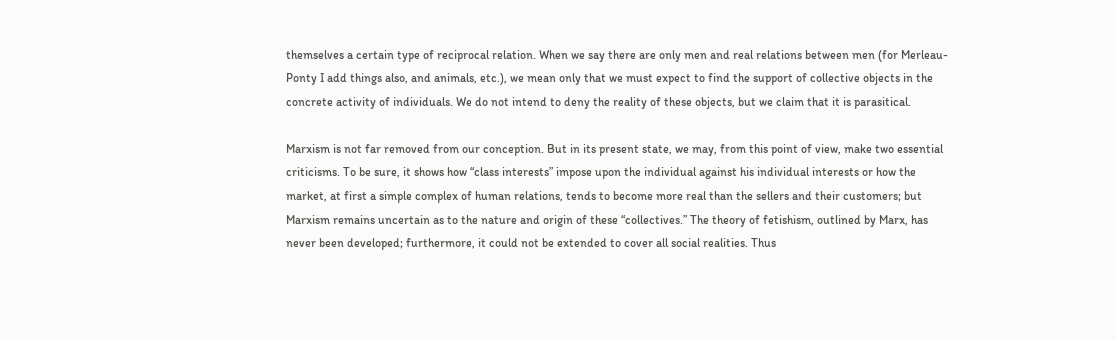themselves a certain type of reciprocal relation. When we say there are only men and real relations between men (for Merleau-Ponty I add things also, and animals, etc.), we mean only that we must expect to find the support of collective objects in the concrete activity of individuals. We do not intend to deny the reality of these objects, but we claim that it is parasitical.

Marxism is not far removed from our conception. But in its present state, we may, from this point of view, make two essential criticisms. To be sure, it shows how “class interests” impose upon the individual against his individual interests or how the market, at first a simple complex of human relations, tends to become more real than the sellers and their customers; but Marxism remains uncertain as to the nature and origin of these “collectives.” The theory of fetishism, outlined by Marx, has never been developed; furthermore, it could not be extended to cover all social realities. Thus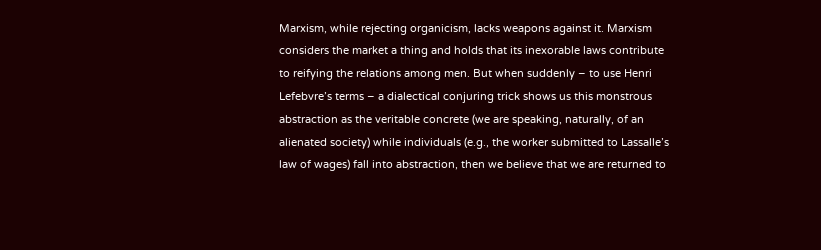Marxism, while rejecting organicism, lacks weapons against it. Marxism considers the market a thing and holds that its inexorable laws contribute to reifying the relations among men. But when suddenly – to use Henri Lefebvre’s terms – a dialectical conjuring trick shows us this monstrous abstraction as the veritable concrete (we are speaking, naturally, of an alienated society) while individuals (e.g., the worker submitted to Lassalle’s law of wages) fall into abstraction, then we believe that we are returned to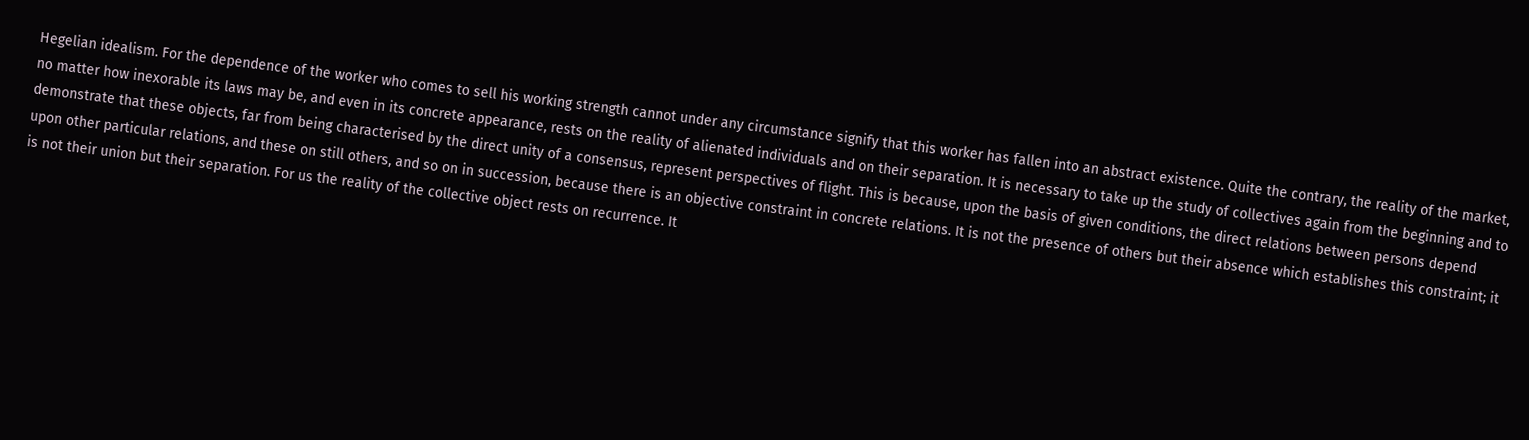Hegelian idealism. For the dependence of the worker who comes to sell his working strength cannot under any circumstance signify that this worker has fallen into an abstract existence. Quite the contrary, the reality of the market, no matter how inexorable its laws may be, and even in its concrete appearance, rests on the reality of alienated individuals and on their separation. It is necessary to take up the study of collectives again from the beginning and to demonstrate that these objects, far from being characterised by the direct unity of a consensus, represent perspectives of flight. This is because, upon the basis of given conditions, the direct relations between persons depend upon other particular relations, and these on still others, and so on in succession, because there is an objective constraint in concrete relations. It is not the presence of others but their absence which establishes this constraint; it is not their union but their separation. For us the reality of the collective object rests on recurrence. It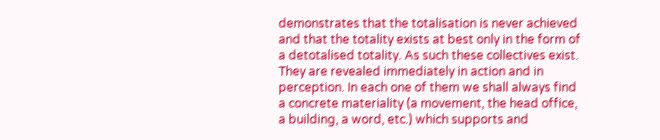demonstrates that the totalisation is never achieved and that the totality exists at best only in the form of a detotalised totality. As such these collectives exist. They are revealed immediately in action and in perception. In each one of them we shall always find a concrete materiality (a movement, the head office, a building, a word, etc.) which supports and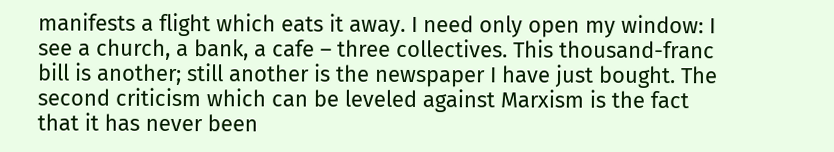manifests a flight which eats it away. I need only open my window: I see a church, a bank, a cafe – three collectives. This thousand-franc bill is another; still another is the newspaper I have just bought. The second criticism which can be leveled against Marxism is the fact that it has never been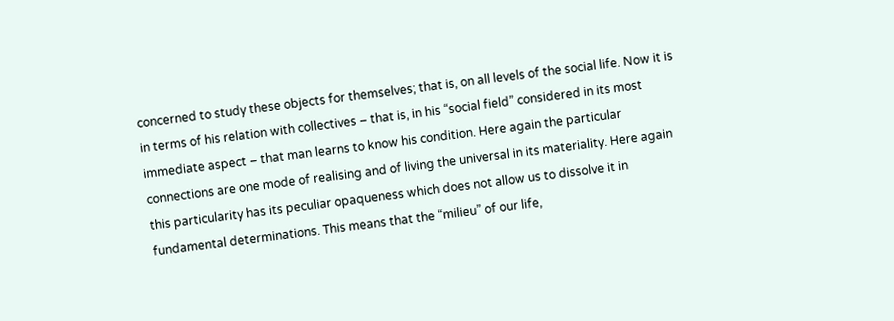concerned to study these objects for themselves; that is, on all levels of the social life. Now it is in terms of his relation with collectives – that is, in his “social field” considered in its most immediate aspect – that man learns to know his condition. Here again the particular connections are one mode of realising and of living the universal in its materiality. Here again this particularity has its peculiar opaqueness which does not allow us to dissolve it in fundamental determinations. This means that the “milieu” of our life,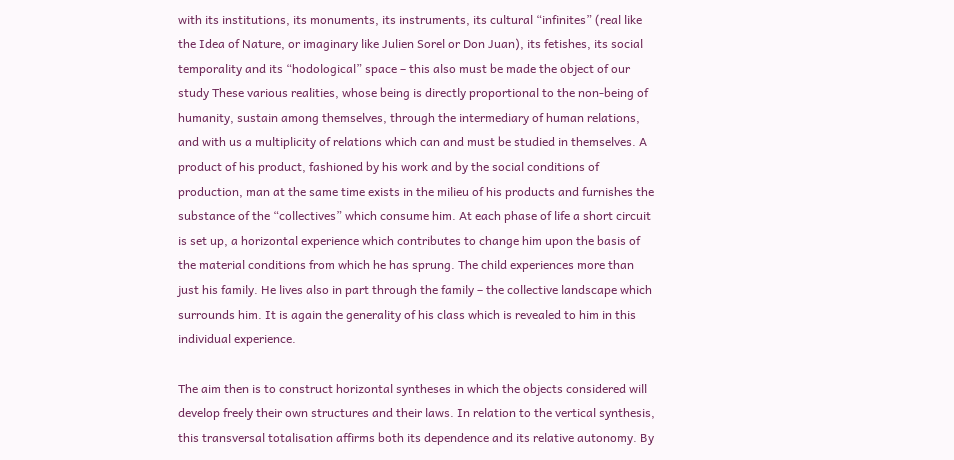with its institutions, its monuments, its instruments, its cultural “infinites” (real like the Idea of Nature, or imaginary like Julien Sorel or Don Juan), its fetishes, its social temporality and its “hodological” space – this also must be made the object of our study These various realities, whose being is directly proportional to the non-being of humanity, sustain among themselves, through the intermediary of human relations, and with us a multiplicity of relations which can and must be studied in themselves. A product of his product, fashioned by his work and by the social conditions of production, man at the same time exists in the milieu of his products and furnishes the substance of the “collectives” which consume him. At each phase of life a short circuit is set up, a horizontal experience which contributes to change him upon the basis of the material conditions from which he has sprung. The child experiences more than just his family. He lives also in part through the family – the collective landscape which surrounds him. It is again the generality of his class which is revealed to him in this individual experience.

The aim then is to construct horizontal syntheses in which the objects considered will develop freely their own structures and their laws. In relation to the vertical synthesis, this transversal totalisation affirms both its dependence and its relative autonomy. By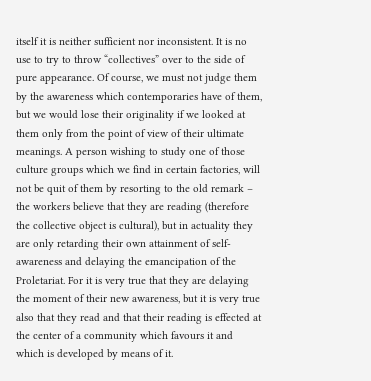itself it is neither sufficient nor inconsistent. It is no use to try to throw “collectives” over to the side of pure appearance. Of course, we must not judge them by the awareness which contemporaries have of them, but we would lose their originality if we looked at them only from the point of view of their ultimate meanings. A person wishing to study one of those culture groups which we find in certain factories, will not be quit of them by resorting to the old remark – the workers believe that they are reading (therefore the collective object is cultural), but in actuality they are only retarding their own attainment of self-awareness and delaying the emancipation of the Proletariat. For it is very true that they are delaying the moment of their new awareness, but it is very true also that they read and that their reading is effected at the center of a community which favours it and which is developed by means of it.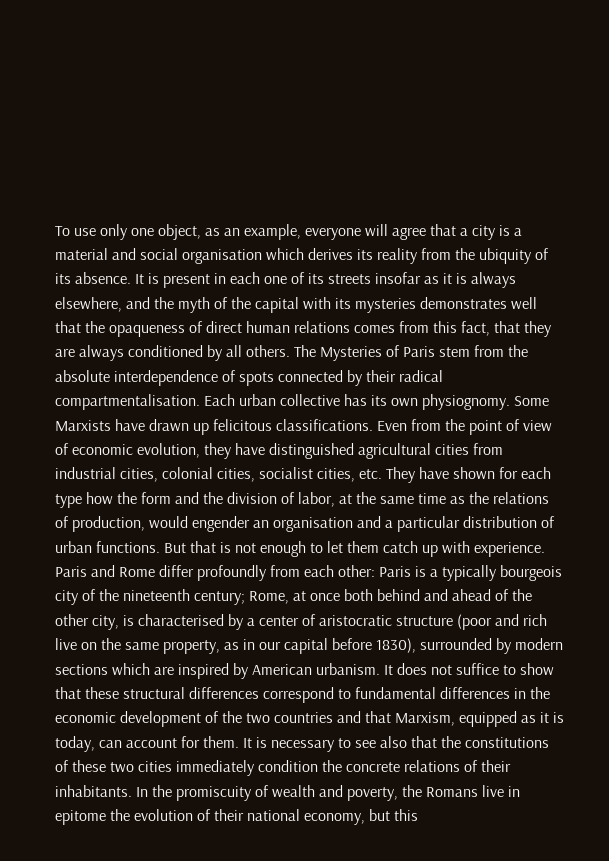To use only one object, as an example, everyone will agree that a city is a material and social organisation which derives its reality from the ubiquity of its absence. It is present in each one of its streets insofar as it is always elsewhere, and the myth of the capital with its mysteries demonstrates well that the opaqueness of direct human relations comes from this fact, that they are always conditioned by all others. The Mysteries of Paris stem from the absolute interdependence of spots connected by their radical compartmentalisation. Each urban collective has its own physiognomy. Some Marxists have drawn up felicitous classifications. Even from the point of view of economic evolution, they have distinguished agricultural cities from industrial cities, colonial cities, socialist cities, etc. They have shown for each type how the form and the division of labor, at the same time as the relations of production, would engender an organisation and a particular distribution of urban functions. But that is not enough to let them catch up with experience. Paris and Rome differ profoundly from each other: Paris is a typically bourgeois city of the nineteenth century; Rome, at once both behind and ahead of the other city, is characterised by a center of aristocratic structure (poor and rich live on the same property, as in our capital before 1830), surrounded by modern sections which are inspired by American urbanism. It does not suffice to show that these structural differences correspond to fundamental differences in the economic development of the two countries and that Marxism, equipped as it is today, can account for them. It is necessary to see also that the constitutions of these two cities immediately condition the concrete relations of their inhabitants. In the promiscuity of wealth and poverty, the Romans live in epitome the evolution of their national economy, but this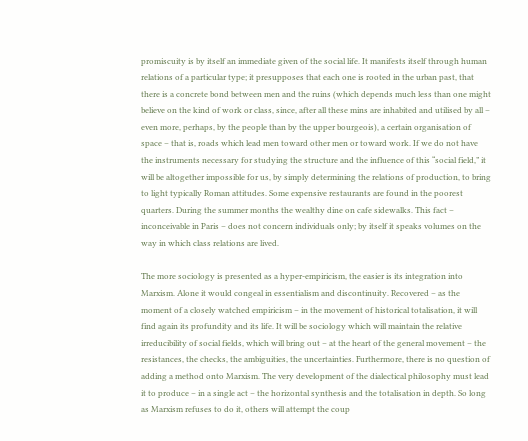promiscuity is by itself an immediate given of the social life. It manifests itself through human relations of a particular type; it presupposes that each one is rooted in the urban past, that there is a concrete bond between men and the ruins (which depends much less than one might believe on the kind of work or class, since, after all these mins are inhabited and utilised by all – even more, perhaps, by the people than by the upper bourgeois), a certain organisation of space – that is, roads which lead men toward other men or toward work. If we do not have the instruments necessary for studying the structure and the influence of this “social field,” it will be altogether impossible for us, by simply determining the relations of production, to bring to light typically Roman attitudes. Some expensive restaurants are found in the poorest quarters. During the summer months the wealthy dine on cafe sidewalks. This fact – inconceivable in Paris – does not concern individuals only; by itself it speaks volumes on the way in which class relations are lived.

The more sociology is presented as a hyper-empiricism, the easier is its integration into Marxism. Alone it would congeal in essentialism and discontinuity. Recovered – as the moment of a closely watched empiricism – in the movement of historical totalisation, it will find again its profundity and its life. It will be sociology which will maintain the relative irreducibility of social fields, which will bring out – at the heart of the general movement – the resistances, the checks, the ambiguities, the uncertainties. Furthermore, there is no question of adding a method onto Marxism. The very development of the dialectical philosophy must lead it to produce – in a single act – the horizontal synthesis and the totalisation in depth. So long as Marxism refuses to do it, others will attempt the coup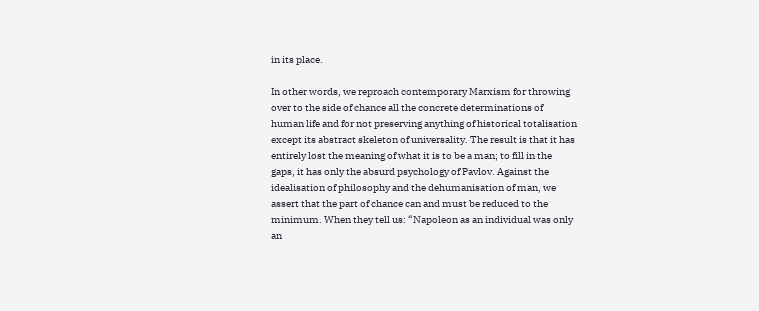in its place.

In other words, we reproach contemporary Marxism for throwing over to the side of chance all the concrete determinations of human life and for not preserving anything of historical totalisation except its abstract skeleton of universality. The result is that it has entirely lost the meaning of what it is to be a man; to fill in the gaps, it has only the absurd psychology of Pavlov. Against the idealisation of philosophy and the dehumanisation of man, we assert that the part of chance can and must be reduced to the minimum. When they tell us: “Napoleon as an individual was only an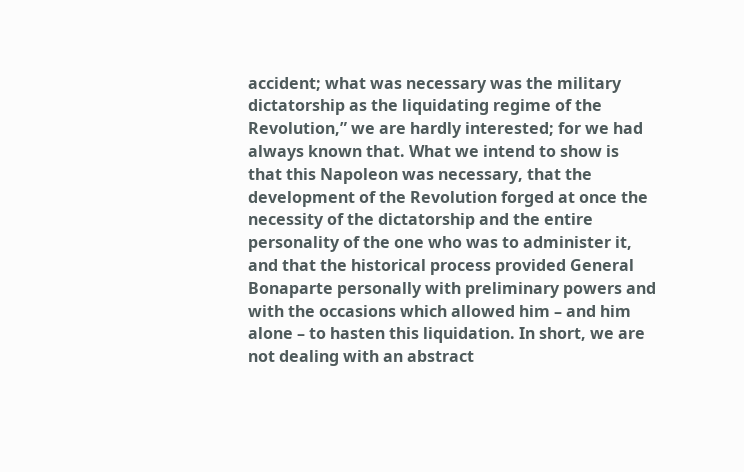accident; what was necessary was the military dictatorship as the liquidating regime of the Revolution,” we are hardly interested; for we had always known that. What we intend to show is that this Napoleon was necessary, that the development of the Revolution forged at once the necessity of the dictatorship and the entire personality of the one who was to administer it, and that the historical process provided General Bonaparte personally with preliminary powers and with the occasions which allowed him – and him alone – to hasten this liquidation. In short, we are not dealing with an abstract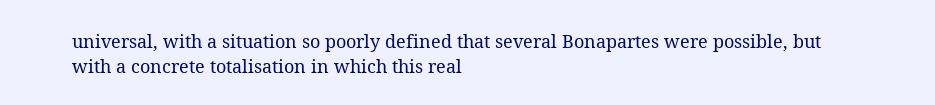universal, with a situation so poorly defined that several Bonapartes were possible, but with a concrete totalisation in which this real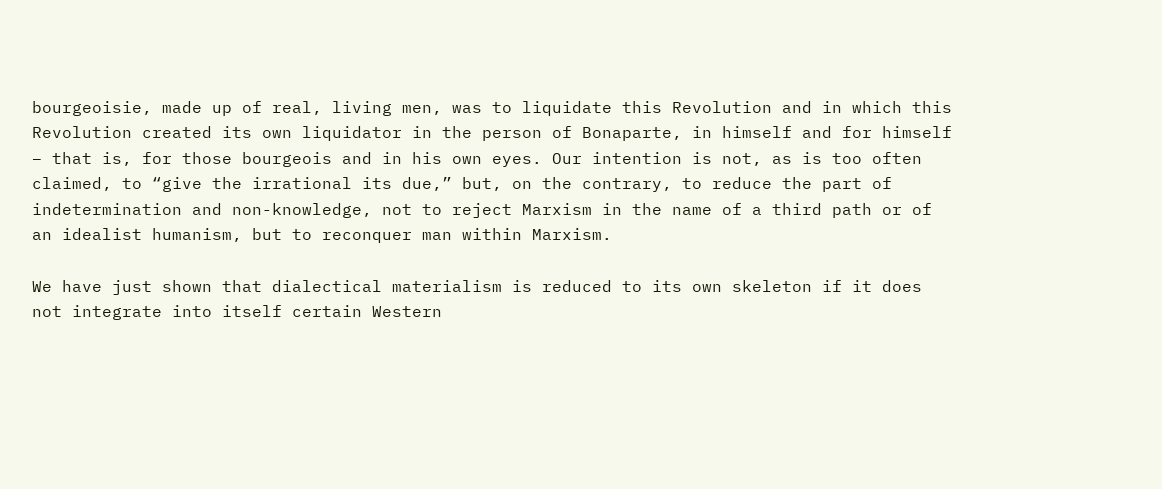bourgeoisie, made up of real, living men, was to liquidate this Revolution and in which this Revolution created its own liquidator in the person of Bonaparte, in himself and for himself – that is, for those bourgeois and in his own eyes. Our intention is not, as is too often claimed, to “give the irrational its due,” but, on the contrary, to reduce the part of indetermination and non-knowledge, not to reject Marxism in the name of a third path or of an idealist humanism, but to reconquer man within Marxism.

We have just shown that dialectical materialism is reduced to its own skeleton if it does not integrate into itself certain Western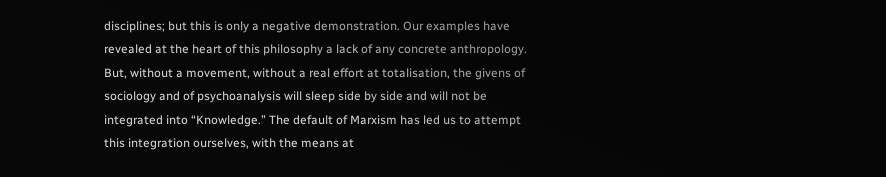disciplines; but this is only a negative demonstration. Our examples have revealed at the heart of this philosophy a lack of any concrete anthropology. But, without a movement, without a real effort at totalisation, the givens of sociology and of psychoanalysis will sleep side by side and will not be integrated into “Knowledge.” The default of Marxism has led us to attempt this integration ourselves, with the means at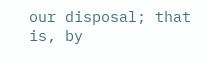our disposal; that is, by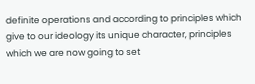definite operations and according to principles which give to our ideology its unique character, principles which we are now going to set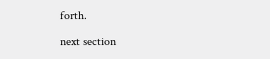forth.

next section